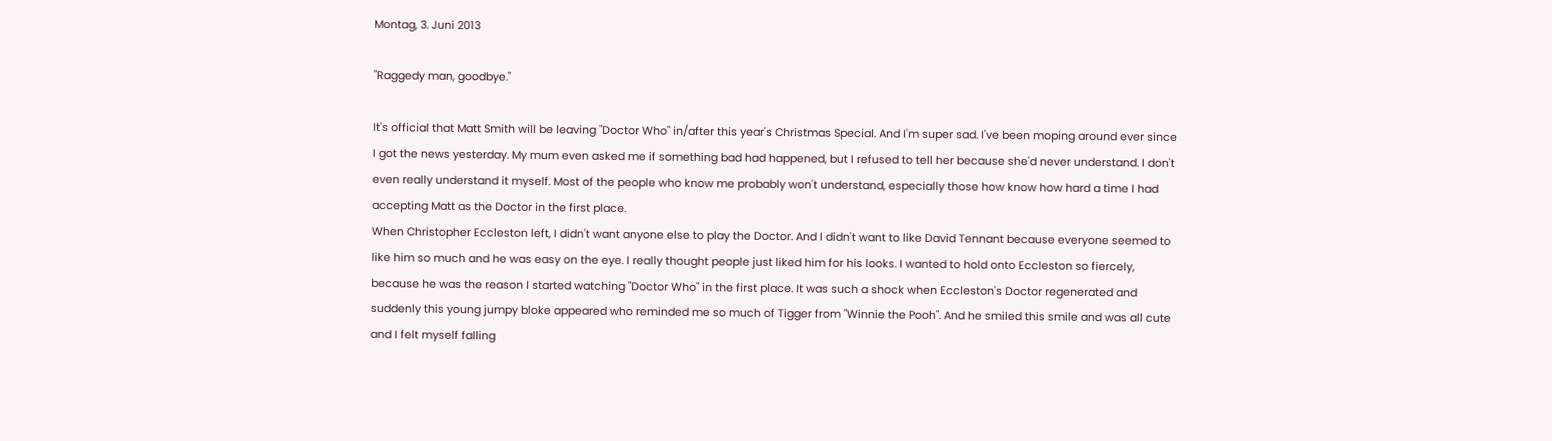Montag, 3. Juni 2013

"Raggedy man, goodbye."

It's official that Matt Smith will be leaving "Doctor Who" in/after this year's Christmas Special. And I'm super sad. I've been moping around ever since I got the news yesterday. My mum even asked me if something bad had happened, but I refused to tell her because she'd never understand. I don't even really understand it myself. Most of the people who know me probably won't understand, especially those how know how hard a time I had accepting Matt as the Doctor in the first place.
When Christopher Eccleston left, I didn't want anyone else to play the Doctor. And I didn't want to like David Tennant because everyone seemed to like him so much and he was easy on the eye. I really thought people just liked him for his looks. I wanted to hold onto Eccleston so fiercely, because he was the reason I started watching "Doctor Who" in the first place. It was such a shock when Eccleston's Doctor regenerated and suddenly this young jumpy bloke appeared who reminded me so much of Tigger from "Winnie the Pooh". And he smiled this smile and was all cute and I felt myself falling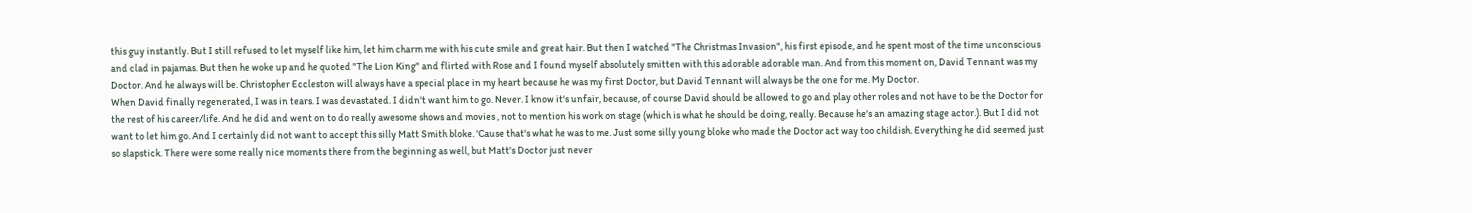this guy instantly. But I still refused to let myself like him, let him charm me with his cute smile and great hair. But then I watched "The Christmas Invasion", his first episode, and he spent most of the time unconscious and clad in pajamas. But then he woke up and he quoted "The Lion King" and flirted with Rose and I found myself absolutely smitten with this adorable adorable man. And from this moment on, David Tennant was my Doctor. And he always will be. Christopher Eccleston will always have a special place in my heart because he was my first Doctor, but David Tennant will always be the one for me. My Doctor.
When David finally regenerated, I was in tears. I was devastated. I didn't want him to go. Never. I know it's unfair, because, of course David should be allowed to go and play other roles and not have to be the Doctor for the rest of his career/life. And he did and went on to do really awesome shows and movies , not to mention his work on stage (which is what he should be doing, really. Because he's an amazing stage actor.). But I did not want to let him go. And I certainly did not want to accept this silly Matt Smith bloke. 'Cause that's what he was to me. Just some silly young bloke who made the Doctor act way too childish. Everything he did seemed just so slapstick. There were some really nice moments there from the beginning as well, but Matt's Doctor just never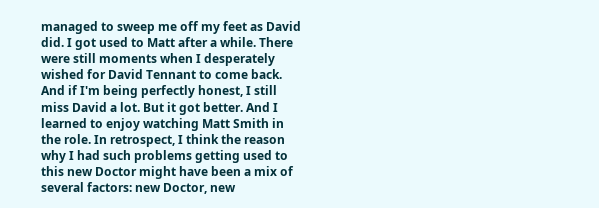managed to sweep me off my feet as David did. I got used to Matt after a while. There were still moments when I desperately wished for David Tennant to come back. And if I'm being perfectly honest, I still miss David a lot. But it got better. And I learned to enjoy watching Matt Smith in the role. In retrospect, I think the reason why I had such problems getting used to this new Doctor might have been a mix of several factors: new Doctor, new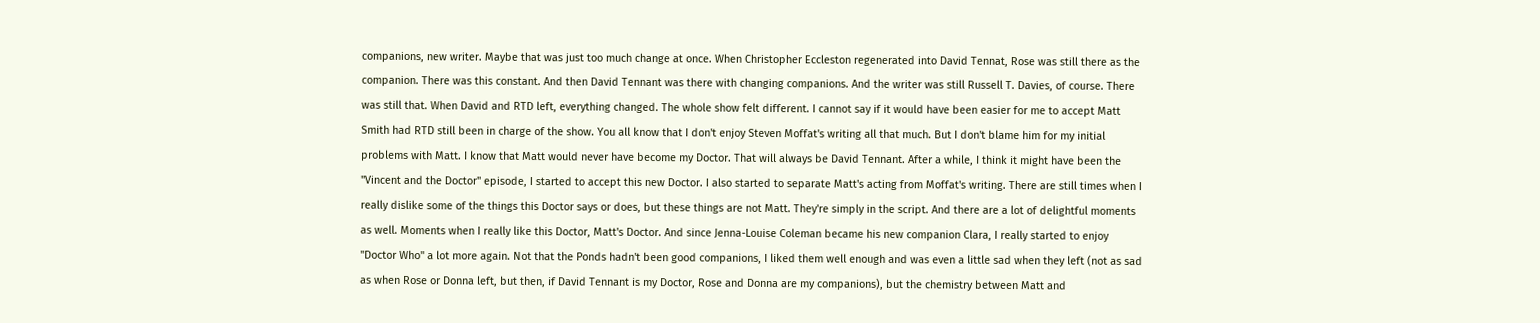companions, new writer. Maybe that was just too much change at once. When Christopher Eccleston regenerated into David Tennat, Rose was still there as the companion. There was this constant. And then David Tennant was there with changing companions. And the writer was still Russell T. Davies, of course. There was still that. When David and RTD left, everything changed. The whole show felt different. I cannot say if it would have been easier for me to accept Matt Smith had RTD still been in charge of the show. You all know that I don't enjoy Steven Moffat's writing all that much. But I don't blame him for my initial problems with Matt. I know that Matt would never have become my Doctor. That will always be David Tennant. After a while, I think it might have been the "Vincent and the Doctor" episode, I started to accept this new Doctor. I also started to separate Matt's acting from Moffat's writing. There are still times when I really dislike some of the things this Doctor says or does, but these things are not Matt. They're simply in the script. And there are a lot of delightful moments as well. Moments when I really like this Doctor, Matt's Doctor. And since Jenna-Louise Coleman became his new companion Clara, I really started to enjoy "Doctor Who" a lot more again. Not that the Ponds hadn't been good companions, I liked them well enough and was even a little sad when they left (not as sad as when Rose or Donna left, but then, if David Tennant is my Doctor, Rose and Donna are my companions), but the chemistry between Matt and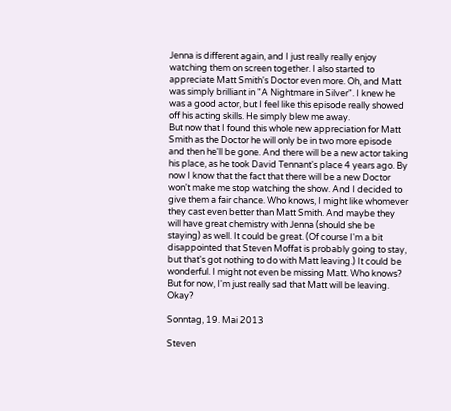Jenna is different again, and I just really really enjoy watching them on screen together. I also started to appreciate Matt Smith's Doctor even more. Oh, and Matt was simply brilliant in "A Nightmare in Silver". I knew he was a good actor, but I feel like this episode really showed off his acting skills. He simply blew me away.
But now that I found this whole new appreciation for Matt Smith as the Doctor he will only be in two more episode and then he'll be gone. And there will be a new actor taking his place, as he took David Tennant's place 4 years ago. By now I know that the fact that there will be a new Doctor won't make me stop watching the show. And I decided to give them a fair chance. Who knows, I might like whomever they cast even better than Matt Smith. And maybe they will have great chemistry with Jenna (should she be staying) as well. It could be great. (Of course I'm a bit disappointed that Steven Moffat is probably going to stay, but that's got nothing to do with Matt leaving.) It could be wonderful. I might not even be missing Matt. Who knows?
But for now, I'm just really sad that Matt will be leaving. Okay?

Sonntag, 19. Mai 2013

Steven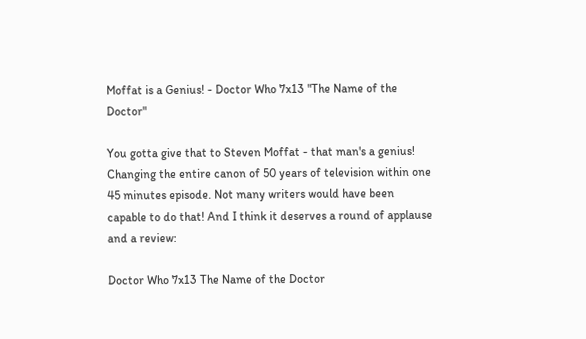Moffat is a Genius! - Doctor Who 7x13 "The Name of the Doctor"

You gotta give that to Steven Moffat - that man's a genius! Changing the entire canon of 50 years of television within one 45 minutes episode. Not many writers would have been capable to do that! And I think it deserves a round of applause and a review:

Doctor Who 7x13 The Name of the Doctor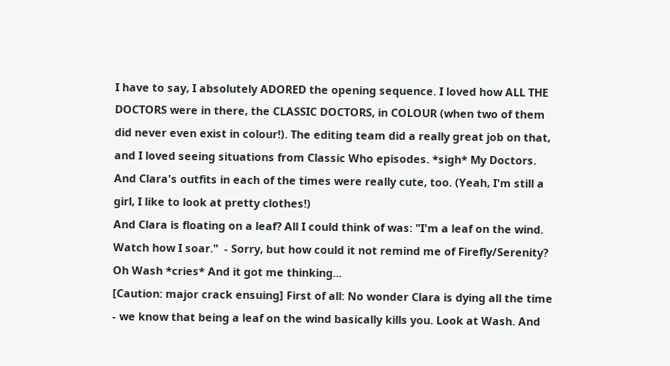I have to say, I absolutely ADORED the opening sequence. I loved how ALL THE DOCTORS were in there, the CLASSIC DOCTORS, in COLOUR (when two of them did never even exist in colour!). The editing team did a really great job on that, and I loved seeing situations from Classic Who episodes. *sigh* My Doctors. And Clara's outfits in each of the times were really cute, too. (Yeah, I'm still a girl, I like to look at pretty clothes!)
And Clara is floating on a leaf? All I could think of was: "I'm a leaf on the wind. Watch how I soar."  - Sorry, but how could it not remind me of Firefly/Serenity? Oh Wash *cries* And it got me thinking...
[Caution: major crack ensuing] First of all: No wonder Clara is dying all the time - we know that being a leaf on the wind basically kills you. Look at Wash. And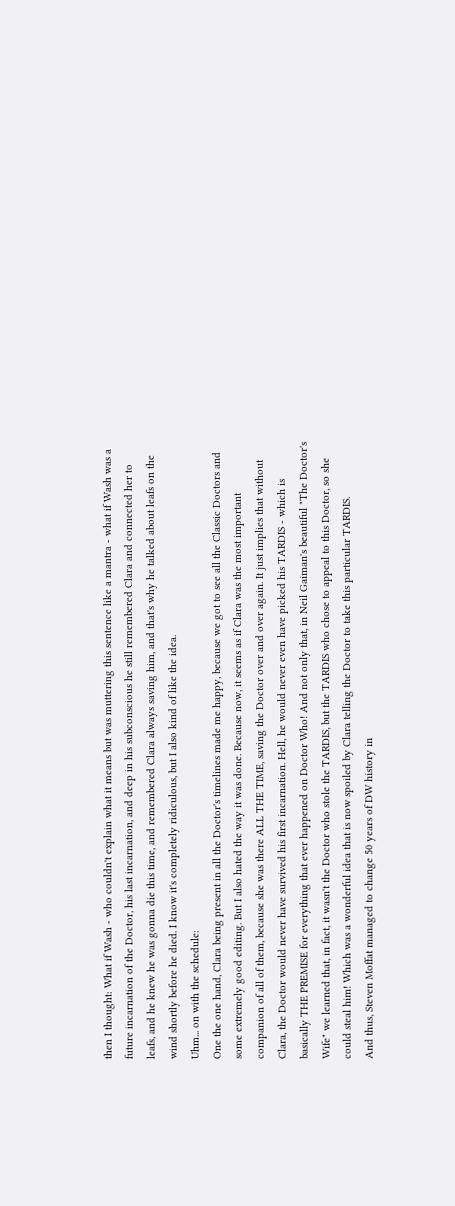then I thought: What if Wash - who couldn't explain what it means but was muttering this sentence like a mantra - what if Wash was a future incarnation of the Doctor, his last incarnation, and deep in his subconscious he still remembered Clara and connected her to leafs, and he knew he was gonna die this time, and remembered Clara always saving him, and that's why he talked about leafs on the wind shortly before he died. I know it's completely ridiculous, but I also kind of like the idea.
Uhm... on with the schedule:
One the one hand, Clara being present in all the Doctor's timelines made me happy, because we got to see all the Classic Doctors and some extremely good editing. But I also hated the way it was done. Because now, it seems as if Clara was the most important companion of all of them, because she was there ALL THE TIME, saving the Doctor over and over again. It just implies that without Clara, the Doctor would never have survived his first incarnation. Hell, he would never even have picked his TARDIS - which is basically THE PREMISE for everything that ever happened on Doctor Who! And not only that, in Neil Gaiman's beautiful "The Doctor's Wife" we learned that, in fact, it wasn't the Doctor who stole the TARDIS, but the TARDIS who chose to appeal to this Doctor, so she could steal him! Which was a wonderful idea that is now spoiled by Clara telling the Doctor to take this particular TARDIS.
And thus, Steven Moffat managed to change 50 years of DW history in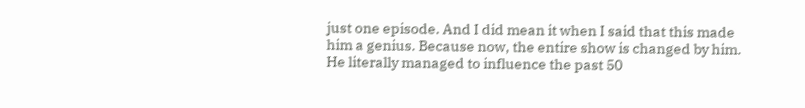just one episode. And I did mean it when I said that this made him a genius. Because now, the entire show is changed by him. He literally managed to influence the past 50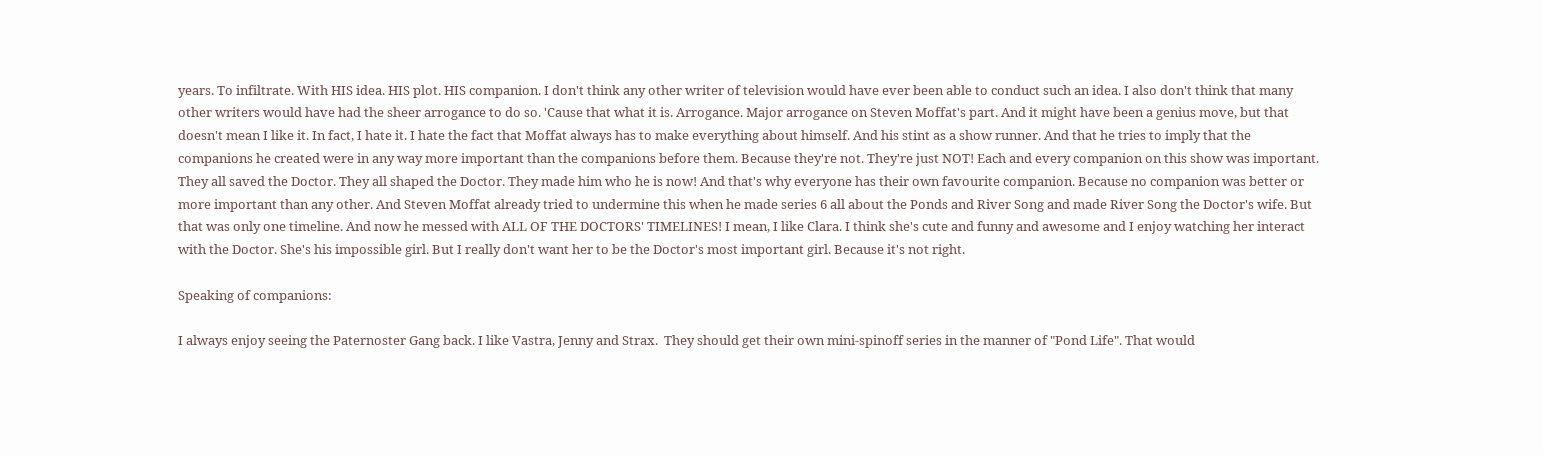years. To infiltrate. With HIS idea. HIS plot. HIS companion. I don't think any other writer of television would have ever been able to conduct such an idea. I also don't think that many other writers would have had the sheer arrogance to do so. 'Cause that what it is. Arrogance. Major arrogance on Steven Moffat's part. And it might have been a genius move, but that doesn't mean I like it. In fact, I hate it. I hate the fact that Moffat always has to make everything about himself. And his stint as a show runner. And that he tries to imply that the companions he created were in any way more important than the companions before them. Because they're not. They're just NOT! Each and every companion on this show was important. They all saved the Doctor. They all shaped the Doctor. They made him who he is now! And that's why everyone has their own favourite companion. Because no companion was better or more important than any other. And Steven Moffat already tried to undermine this when he made series 6 all about the Ponds and River Song and made River Song the Doctor's wife. But that was only one timeline. And now he messed with ALL OF THE DOCTORS' TIMELINES! I mean, I like Clara. I think she's cute and funny and awesome and I enjoy watching her interact with the Doctor. She's his impossible girl. But I really don't want her to be the Doctor's most important girl. Because it's not right.

Speaking of companions:

I always enjoy seeing the Paternoster Gang back. I like Vastra, Jenny and Strax.  They should get their own mini-spinoff series in the manner of "Pond Life". That would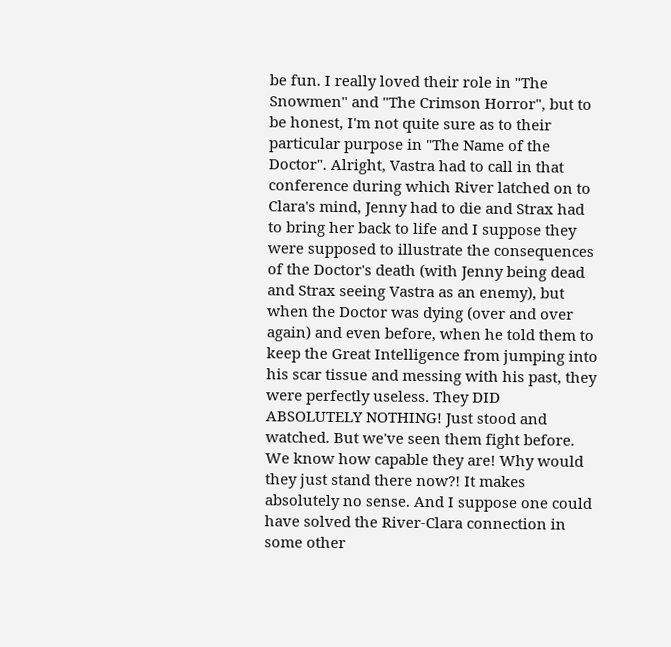be fun. I really loved their role in "The Snowmen" and "The Crimson Horror", but to be honest, I'm not quite sure as to their particular purpose in "The Name of the Doctor". Alright, Vastra had to call in that conference during which River latched on to Clara's mind, Jenny had to die and Strax had to bring her back to life and I suppose they were supposed to illustrate the consequences of the Doctor's death (with Jenny being dead and Strax seeing Vastra as an enemy), but when the Doctor was dying (over and over again) and even before, when he told them to keep the Great Intelligence from jumping into his scar tissue and messing with his past, they were perfectly useless. They DID ABSOLUTELY NOTHING! Just stood and watched. But we've seen them fight before. We know how capable they are! Why would they just stand there now?! It makes absolutely no sense. And I suppose one could have solved the River-Clara connection in some other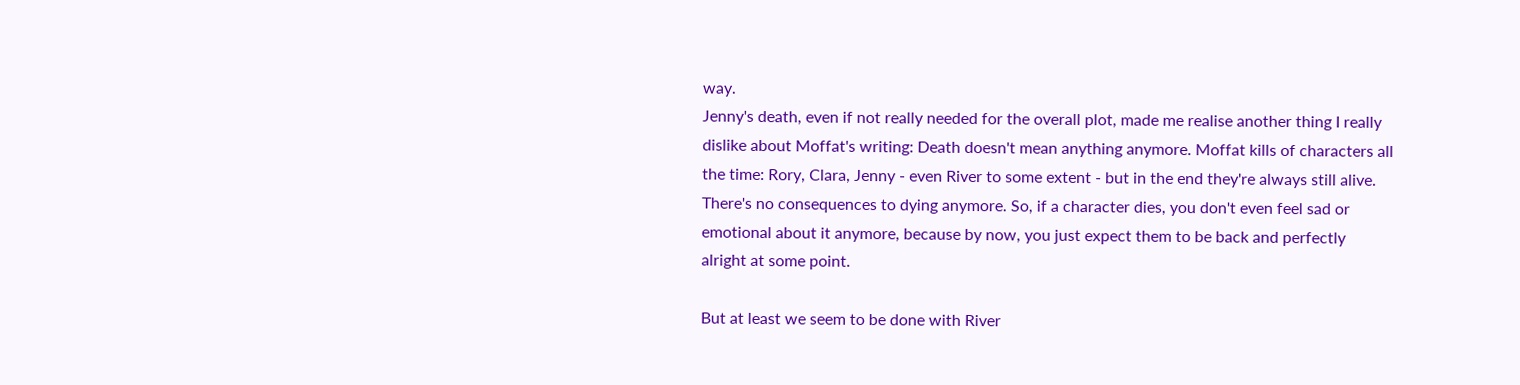way.
Jenny's death, even if not really needed for the overall plot, made me realise another thing I really dislike about Moffat's writing: Death doesn't mean anything anymore. Moffat kills of characters all the time: Rory, Clara, Jenny - even River to some extent - but in the end they're always still alive. There's no consequences to dying anymore. So, if a character dies, you don't even feel sad or emotional about it anymore, because by now, you just expect them to be back and perfectly alright at some point.

But at least we seem to be done with River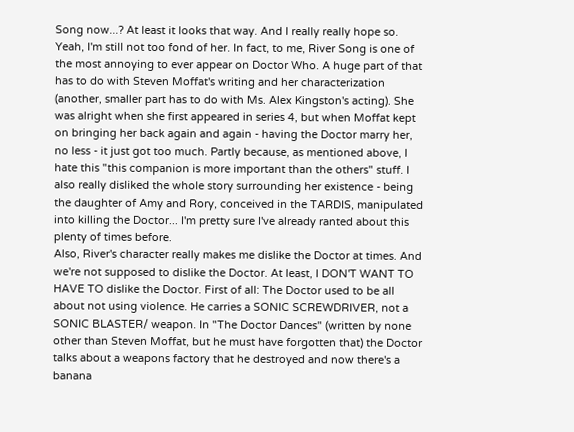Song now...? At least it looks that way. And I really really hope so. Yeah, I'm still not too fond of her. In fact, to me, River Song is one of the most annoying to ever appear on Doctor Who. A huge part of that has to do with Steven Moffat's writing and her characterization (another, smaller part has to do with Ms. Alex Kingston's acting). She was alright when she first appeared in series 4, but when Moffat kept on bringing her back again and again - having the Doctor marry her, no less - it just got too much. Partly because, as mentioned above, I hate this "this companion is more important than the others" stuff. I also really disliked the whole story surrounding her existence - being the daughter of Amy and Rory, conceived in the TARDIS, manipulated into killing the Doctor... I'm pretty sure I've already ranted about this plenty of times before.
Also, River's character really makes me dislike the Doctor at times. And we're not supposed to dislike the Doctor. At least, I DON'T WANT TO HAVE TO dislike the Doctor. First of all: The Doctor used to be all about not using violence. He carries a SONIC SCREWDRIVER, not a SONIC BLASTER/ weapon. In "The Doctor Dances" (written by none other than Steven Moffat, but he must have forgotten that) the Doctor talks about a weapons factory that he destroyed and now there's a banana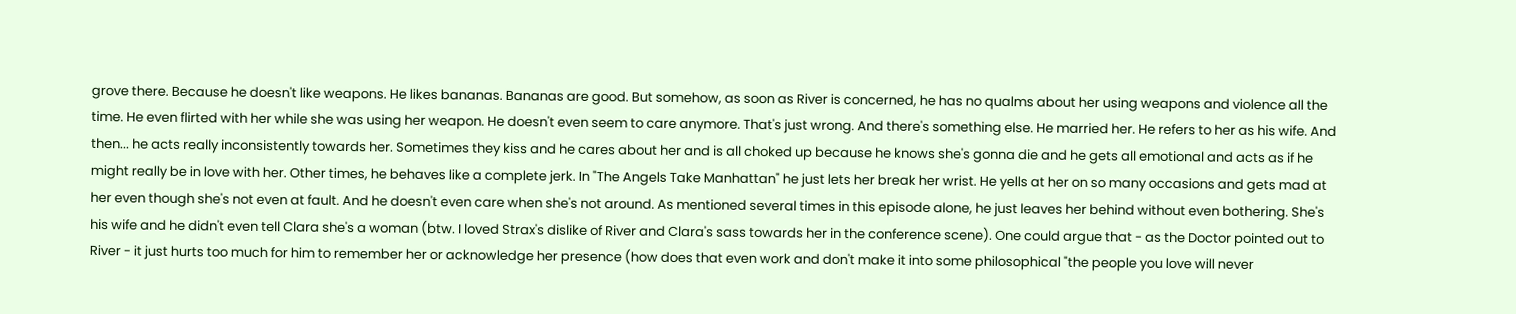grove there. Because he doesn't like weapons. He likes bananas. Bananas are good. But somehow, as soon as River is concerned, he has no qualms about her using weapons and violence all the time. He even flirted with her while she was using her weapon. He doesn't even seem to care anymore. That's just wrong. And there's something else. He married her. He refers to her as his wife. And then... he acts really inconsistently towards her. Sometimes they kiss and he cares about her and is all choked up because he knows she's gonna die and he gets all emotional and acts as if he might really be in love with her. Other times, he behaves like a complete jerk. In "The Angels Take Manhattan" he just lets her break her wrist. He yells at her on so many occasions and gets mad at her even though she's not even at fault. And he doesn't even care when she's not around. As mentioned several times in this episode alone, he just leaves her behind without even bothering. She's his wife and he didn't even tell Clara she's a woman (btw. I loved Strax's dislike of River and Clara's sass towards her in the conference scene). One could argue that - as the Doctor pointed out to River - it just hurts too much for him to remember her or acknowledge her presence (how does that even work and don't make it into some philosophical "the people you love will never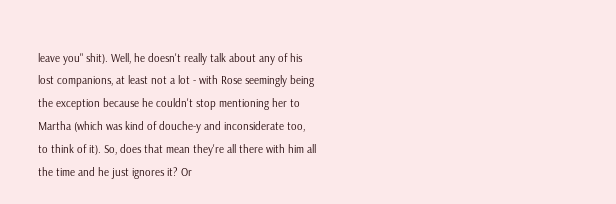leave you" shit). Well, he doesn't really talk about any of his lost companions, at least not a lot - with Rose seemingly being the exception because he couldn't stop mentioning her to Martha (which was kind of douche-y and inconsiderate too, to think of it). So, does that mean they're all there with him all the time and he just ignores it? Or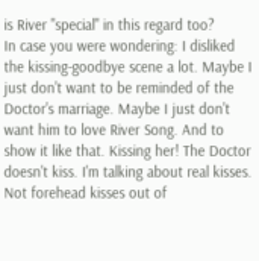is River "special" in this regard too?
In case you were wondering: I disliked the kissing-goodbye scene a lot. Maybe I just don't want to be reminded of the Doctor's marriage. Maybe I just don't want him to love River Song. And to show it like that. Kissing her! The Doctor doesn't kiss. I'm talking about real kisses. Not forehead kisses out of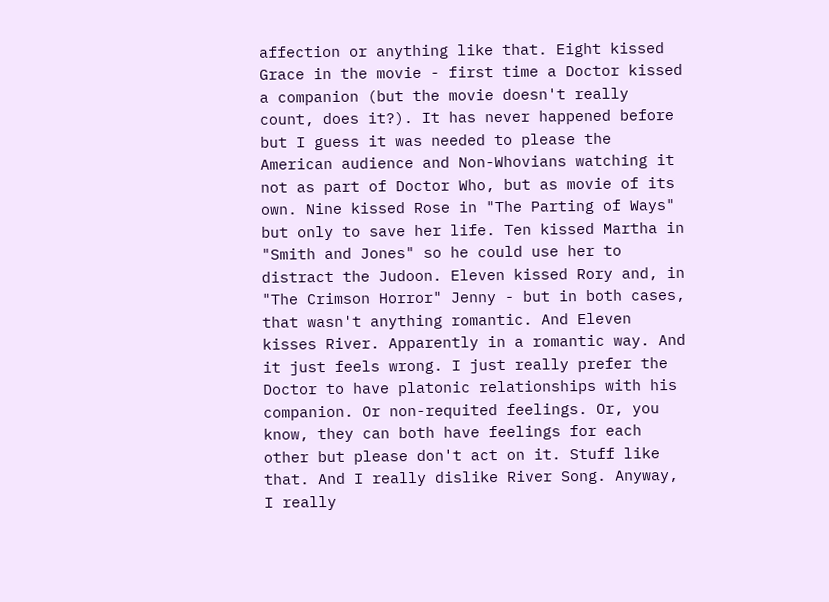affection or anything like that. Eight kissed Grace in the movie - first time a Doctor kissed a companion (but the movie doesn't really count, does it?). It has never happened before but I guess it was needed to please the American audience and Non-Whovians watching it not as part of Doctor Who, but as movie of its own. Nine kissed Rose in "The Parting of Ways" but only to save her life. Ten kissed Martha in "Smith and Jones" so he could use her to distract the Judoon. Eleven kissed Rory and, in "The Crimson Horror" Jenny - but in both cases, that wasn't anything romantic. And Eleven kisses River. Apparently in a romantic way. And it just feels wrong. I just really prefer the Doctor to have platonic relationships with his companion. Or non-requited feelings. Or, you know, they can both have feelings for each other but please don't act on it. Stuff like that. And I really dislike River Song. Anyway, I really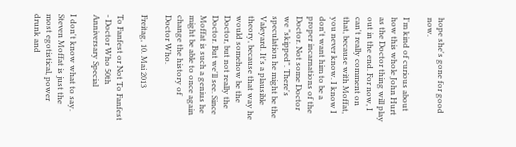hope she's gone for good now.

I'm kind of curious about how this whole John Hurt as the Doctor thing will play out in the end. For now, I can't really comment on that, because with Moffat, you never know. I know I don't want him to be a proper incarnations of the Doctor. Not some Doctor we "skipped". There's speculation he might be the Valeyard. It's a plausible theory, because that way he would somehow be the Doctor, but not really the Doctor. But we'll see. Since Moffat is such a genius he might be able to once again change the history of Doctor Who.

Freitag, 10. Mai 2013

To Fanfest or Not To Fanfest - Doctor Who 50th Anniversary Special

I don't know what to say. Steven Moffat is just the most egotistical, power drunk and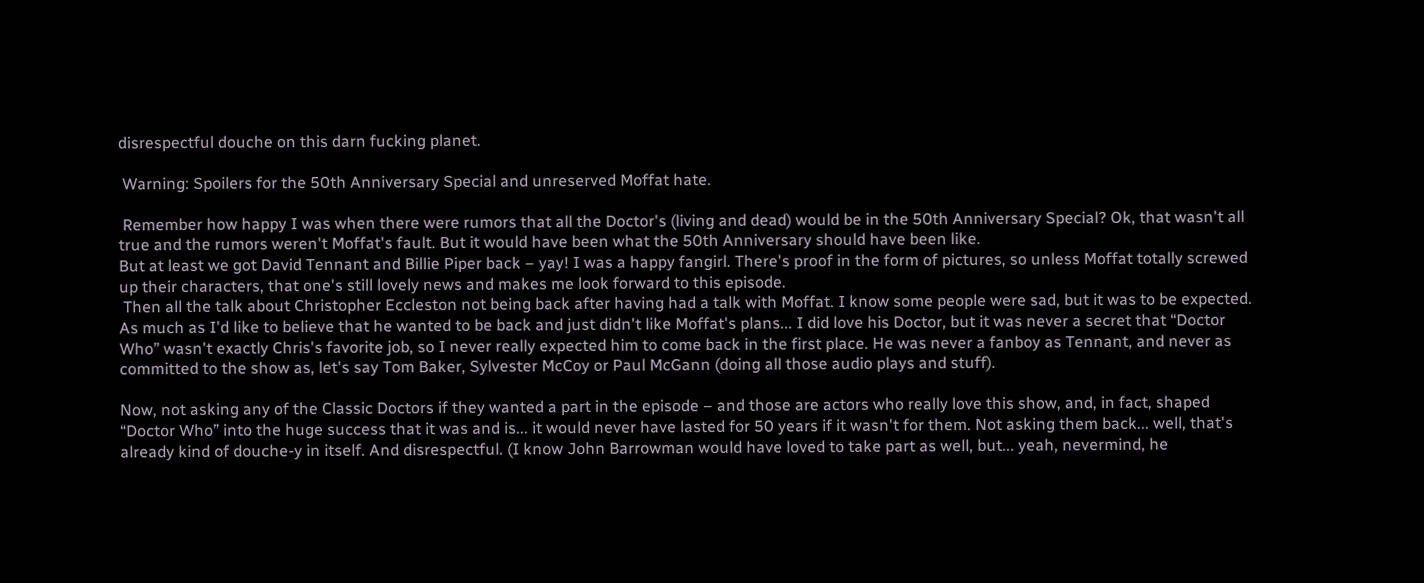disrespectful douche on this darn fucking planet.

 Warning: Spoilers for the 50th Anniversary Special and unreserved Moffat hate.

 Remember how happy I was when there were rumors that all the Doctor's (living and dead) would be in the 50th Anniversary Special? Ok, that wasn't all true and the rumors weren't Moffat's fault. But it would have been what the 50th Anniversary should have been like.
But at least we got David Tennant and Billie Piper back – yay! I was a happy fangirl. There's proof in the form of pictures, so unless Moffat totally screwed up their characters, that one's still lovely news and makes me look forward to this episode.
 Then all the talk about Christopher Eccleston not being back after having had a talk with Moffat. I know some people were sad, but it was to be expected. As much as I'd like to believe that he wanted to be back and just didn't like Moffat's plans... I did love his Doctor, but it was never a secret that “Doctor Who” wasn't exactly Chris's favorite job, so I never really expected him to come back in the first place. He was never a fanboy as Tennant, and never as committed to the show as, let's say Tom Baker, Sylvester McCoy or Paul McGann (doing all those audio plays and stuff).

Now, not asking any of the Classic Doctors if they wanted a part in the episode – and those are actors who really love this show, and, in fact, shaped “Doctor Who” into the huge success that it was and is... it would never have lasted for 50 years if it wasn't for them. Not asking them back... well, that's already kind of douche-y in itself. And disrespectful. (I know John Barrowman would have loved to take part as well, but... yeah, nevermind, he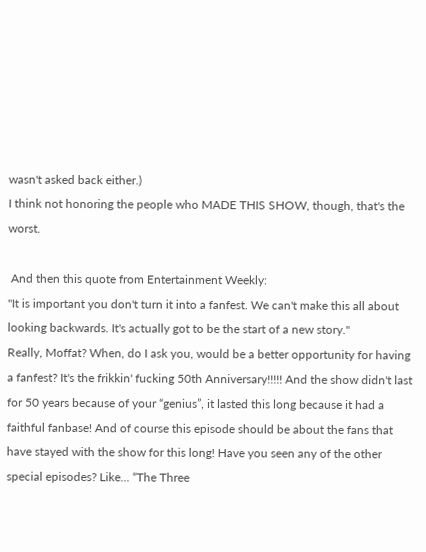wasn't asked back either.)
I think not honoring the people who MADE THIS SHOW, though, that's the worst.

 And then this quote from Entertainment Weekly:
"It is important you don't turn it into a fanfest. We can't make this all about looking backwards. It's actually got to be the start of a new story."
Really, Moffat? When, do I ask you, would be a better opportunity for having a fanfest? It's the frikkin' fucking 50th Anniversary!!!!! And the show didn't last for 50 years because of your “genius”, it lasted this long because it had a faithful fanbase! And of course this episode should be about the fans that have stayed with the show for this long! Have you seen any of the other special episodes? Like... “The Three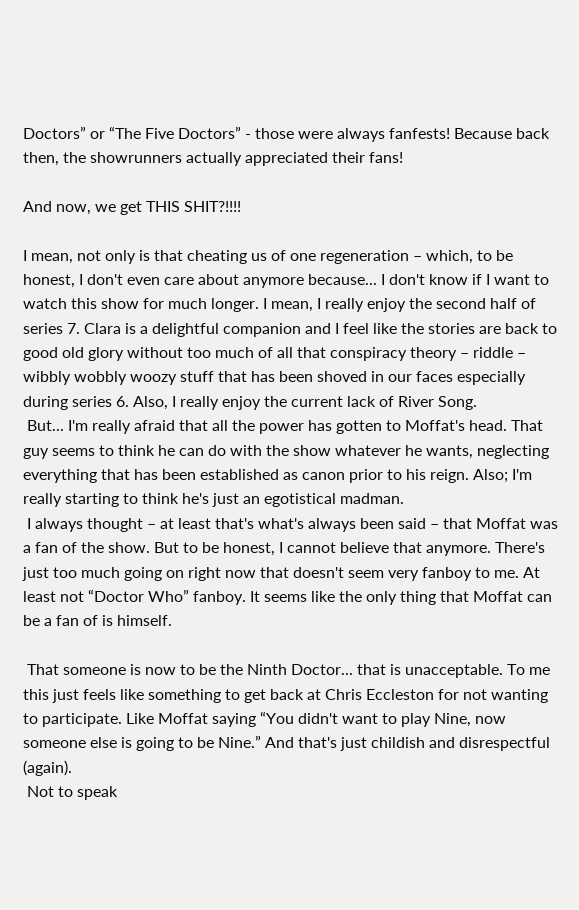Doctors” or “The Five Doctors” - those were always fanfests! Because back then, the showrunners actually appreciated their fans!

And now, we get THIS SHIT?!!!!

I mean, not only is that cheating us of one regeneration – which, to be honest, I don't even care about anymore because... I don't know if I want to watch this show for much longer. I mean, I really enjoy the second half of series 7. Clara is a delightful companion and I feel like the stories are back to good old glory without too much of all that conspiracy theory – riddle – wibbly wobbly woozy stuff that has been shoved in our faces especially during series 6. Also, I really enjoy the current lack of River Song.
 But... I'm really afraid that all the power has gotten to Moffat's head. That guy seems to think he can do with the show whatever he wants, neglecting everything that has been established as canon prior to his reign. Also; I'm really starting to think he's just an egotistical madman.
 I always thought – at least that's what's always been said – that Moffat was a fan of the show. But to be honest, I cannot believe that anymore. There's just too much going on right now that doesn't seem very fanboy to me. At least not “Doctor Who” fanboy. It seems like the only thing that Moffat can be a fan of is himself.

 That someone is now to be the Ninth Doctor... that is unacceptable. To me this just feels like something to get back at Chris Eccleston for not wanting to participate. Like Moffat saying “You didn't want to play Nine, now someone else is going to be Nine.” And that's just childish and disrespectful (again).
 Not to speak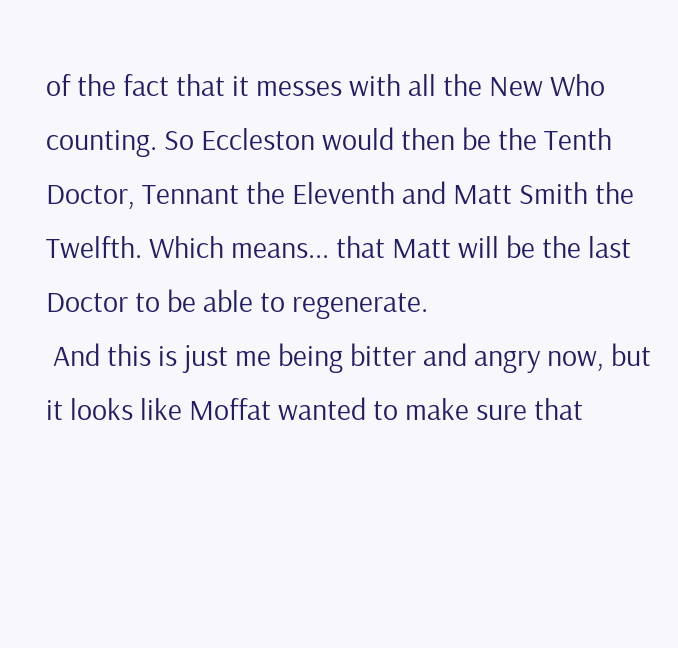of the fact that it messes with all the New Who counting. So Eccleston would then be the Tenth Doctor, Tennant the Eleventh and Matt Smith the Twelfth. Which means... that Matt will be the last Doctor to be able to regenerate.
 And this is just me being bitter and angry now, but it looks like Moffat wanted to make sure that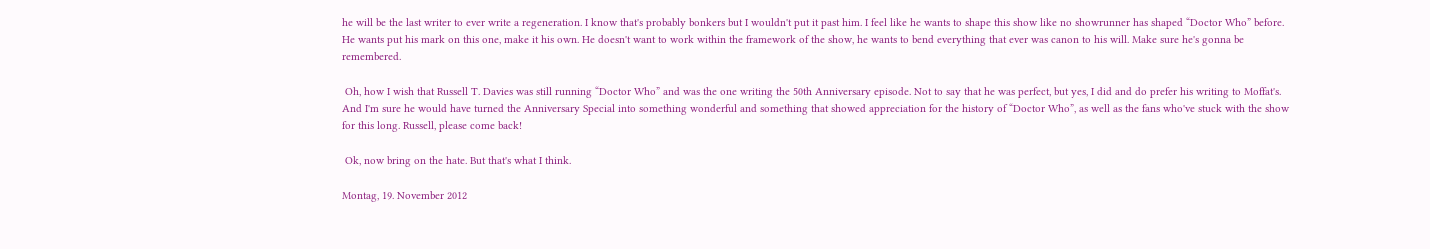he will be the last writer to ever write a regeneration. I know that's probably bonkers but I wouldn't put it past him. I feel like he wants to shape this show like no showrunner has shaped “Doctor Who” before. He wants put his mark on this one, make it his own. He doesn't want to work within the framework of the show, he wants to bend everything that ever was canon to his will. Make sure he's gonna be remembered.

 Oh, how I wish that Russell T. Davies was still running “Doctor Who” and was the one writing the 50th Anniversary episode. Not to say that he was perfect, but yes, I did and do prefer his writing to Moffat's. And I'm sure he would have turned the Anniversary Special into something wonderful and something that showed appreciation for the history of “Doctor Who”, as well as the fans who've stuck with the show for this long. Russell, please come back!

 Ok, now bring on the hate. But that's what I think.

Montag, 19. November 2012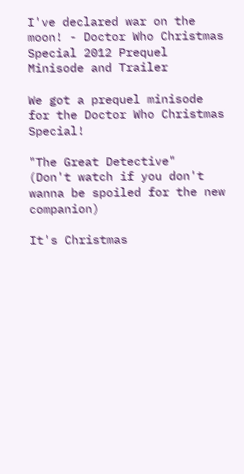I've declared war on the moon! - Doctor Who Christmas Special 2012 Prequel Minisode and Trailer

We got a prequel minisode for the Doctor Who Christmas Special!

"The Great Detective"
(Don't watch if you don't wanna be spoiled for the new companion)

It's Christmas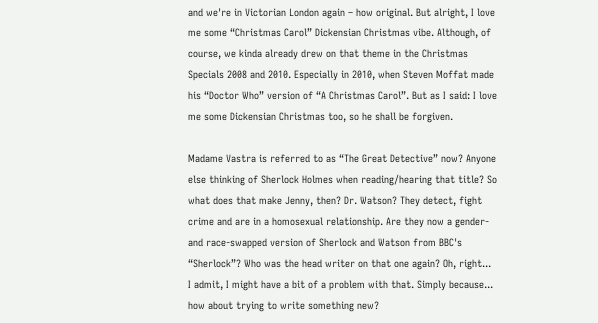and we're in Victorian London again – how original. But alright, I love me some “Christmas Carol” Dickensian Christmas vibe. Although, of course, we kinda already drew on that theme in the Christmas Specials 2008 and 2010. Especially in 2010, when Steven Moffat made his “Doctor Who” version of “A Christmas Carol”. But as I said: I love me some Dickensian Christmas too, so he shall be forgiven.

Madame Vastra is referred to as “The Great Detective” now? Anyone else thinking of Sherlock Holmes when reading/hearing that title? So what does that make Jenny, then? Dr. Watson? They detect, fight crime and are in a homosexual relationship. Are they now a gender- and race-swapped version of Sherlock and Watson from BBC's “Sherlock”? Who was the head writer on that one again? Oh, right...
I admit, I might have a bit of a problem with that. Simply because... how about trying to write something new?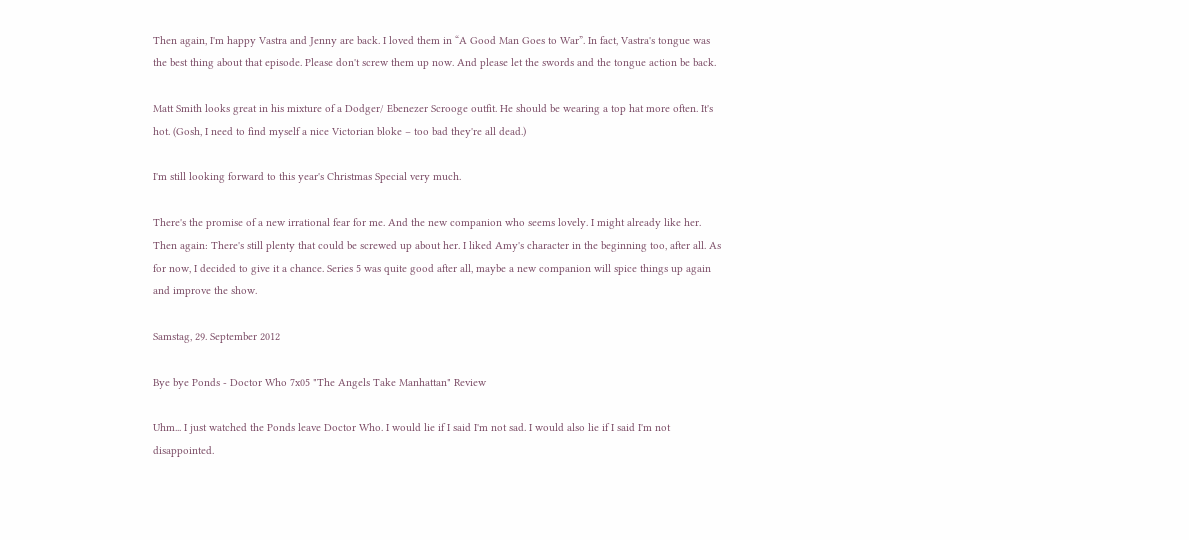Then again, I'm happy Vastra and Jenny are back. I loved them in “A Good Man Goes to War”. In fact, Vastra's tongue was the best thing about that episode. Please don't screw them up now. And please let the swords and the tongue action be back.

Matt Smith looks great in his mixture of a Dodger/ Ebenezer Scrooge outfit. He should be wearing a top hat more often. It's hot. (Gosh, I need to find myself a nice Victorian bloke – too bad they're all dead.)

I'm still looking forward to this year's Christmas Special very much.

There's the promise of a new irrational fear for me. And the new companion who seems lovely. I might already like her. Then again: There's still plenty that could be screwed up about her. I liked Amy's character in the beginning too, after all. As for now, I decided to give it a chance. Series 5 was quite good after all, maybe a new companion will spice things up again and improve the show.

Samstag, 29. September 2012

Bye bye Ponds - Doctor Who 7x05 "The Angels Take Manhattan" Review

Uhm... I just watched the Ponds leave Doctor Who. I would lie if I said I'm not sad. I would also lie if I said I'm not disappointed.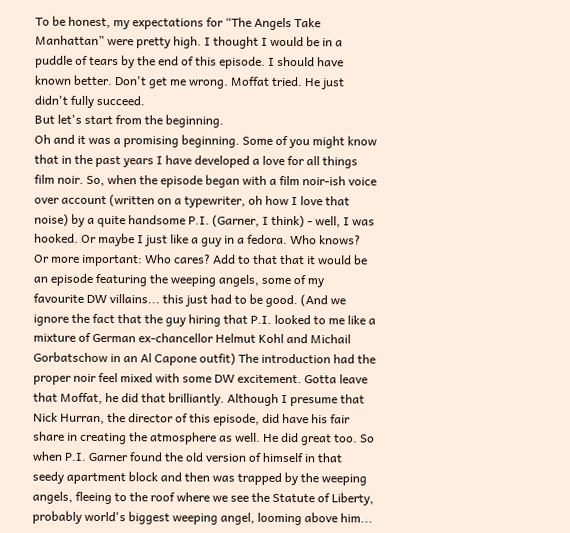To be honest, my expectations for “The Angels Take Manhattan” were pretty high. I thought I would be in a puddle of tears by the end of this episode. I should have known better. Don't get me wrong. Moffat tried. He just didn't fully succeed.
But let's start from the beginning.
Oh and it was a promising beginning. Some of you might know that in the past years I have developed a love for all things film noir. So, when the episode began with a film noir-ish voice over account (written on a typewriter, oh how I love that noise) by a quite handsome P.I. (Garner, I think) - well, I was hooked. Or maybe I just like a guy in a fedora. Who knows? Or more important: Who cares? Add to that that it would be an episode featuring the weeping angels, some of my favourite DW villains... this just had to be good. (And we ignore the fact that the guy hiring that P.I. looked to me like a mixture of German ex-chancellor Helmut Kohl and Michail Gorbatschow in an Al Capone outfit) The introduction had the proper noir feel mixed with some DW excitement. Gotta leave that Moffat, he did that brilliantly. Although I presume that Nick Hurran, the director of this episode, did have his fair share in creating the atmosphere as well. He did great too. So when P.I. Garner found the old version of himself in that seedy apartment block and then was trapped by the weeping angels, fleeing to the roof where we see the Statute of Liberty, probably world's biggest weeping angel, looming above him...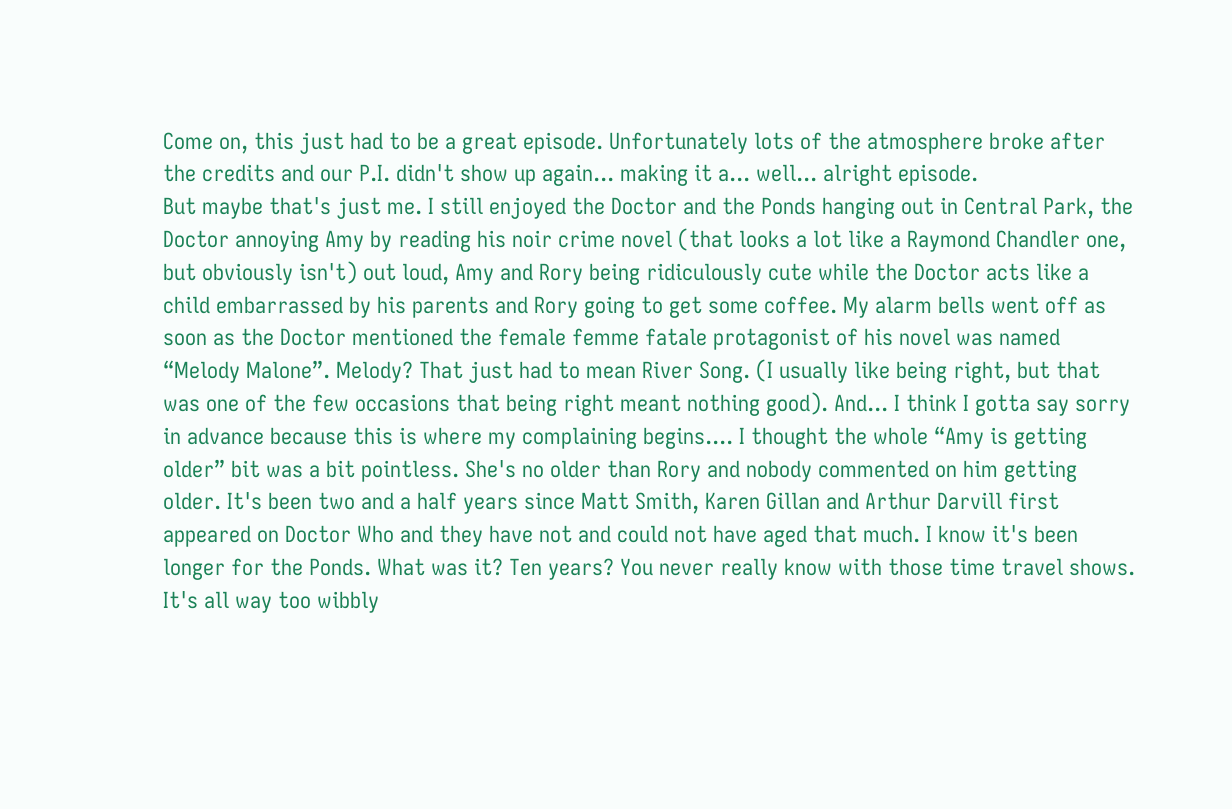Come on, this just had to be a great episode. Unfortunately lots of the atmosphere broke after the credits and our P.I. didn't show up again... making it a... well... alright episode.
But maybe that's just me. I still enjoyed the Doctor and the Ponds hanging out in Central Park, the Doctor annoying Amy by reading his noir crime novel (that looks a lot like a Raymond Chandler one, but obviously isn't) out loud, Amy and Rory being ridiculously cute while the Doctor acts like a child embarrassed by his parents and Rory going to get some coffee. My alarm bells went off as soon as the Doctor mentioned the female femme fatale protagonist of his novel was named “Melody Malone”. Melody? That just had to mean River Song. (I usually like being right, but that was one of the few occasions that being right meant nothing good). And... I think I gotta say sorry in advance because this is where my complaining begins.... I thought the whole “Amy is getting older” bit was a bit pointless. She's no older than Rory and nobody commented on him getting older. It's been two and a half years since Matt Smith, Karen Gillan and Arthur Darvill first appeared on Doctor Who and they have not and could not have aged that much. I know it's been longer for the Ponds. What was it? Ten years? You never really know with those time travel shows. It's all way too wibbly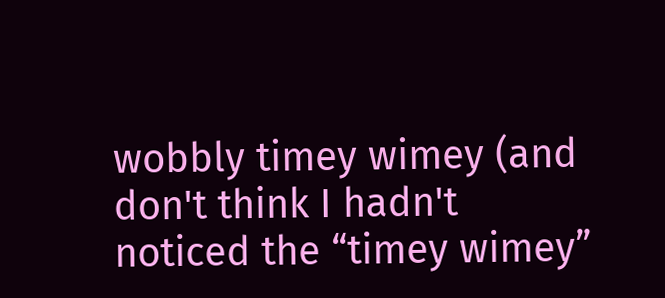wobbly timey wimey (and don't think I hadn't noticed the “timey wimey”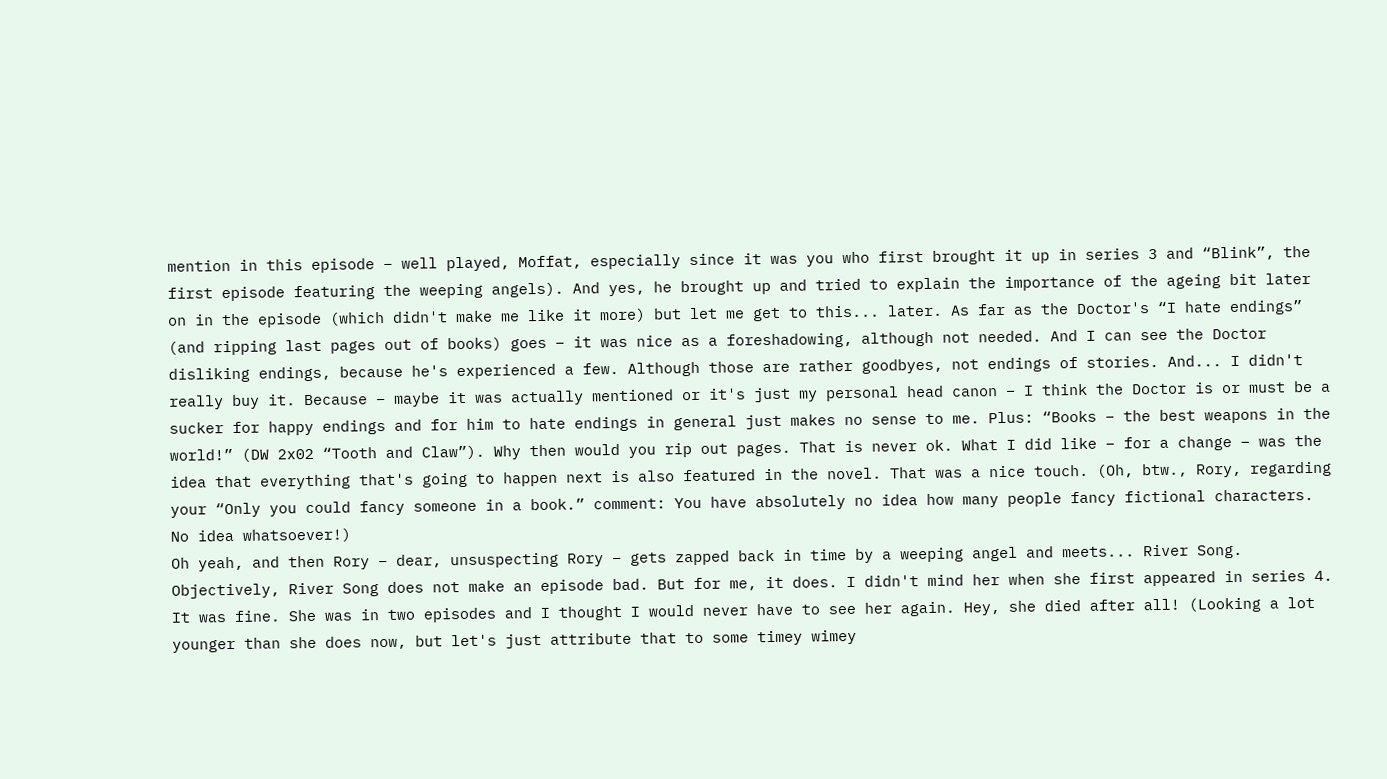mention in this episode – well played, Moffat, especially since it was you who first brought it up in series 3 and “Blink”, the first episode featuring the weeping angels). And yes, he brought up and tried to explain the importance of the ageing bit later on in the episode (which didn't make me like it more) but let me get to this... later. As far as the Doctor's “I hate endings” (and ripping last pages out of books) goes – it was nice as a foreshadowing, although not needed. And I can see the Doctor disliking endings, because he's experienced a few. Although those are rather goodbyes, not endings of stories. And... I didn't really buy it. Because – maybe it was actually mentioned or it's just my personal head canon – I think the Doctor is or must be a sucker for happy endings and for him to hate endings in general just makes no sense to me. Plus: “Books – the best weapons in the world!” (DW 2x02 “Tooth and Claw”). Why then would you rip out pages. That is never ok. What I did like – for a change – was the idea that everything that's going to happen next is also featured in the novel. That was a nice touch. (Oh, btw., Rory, regarding your “Only you could fancy someone in a book.” comment: You have absolutely no idea how many people fancy fictional characters. No idea whatsoever!)
Oh yeah, and then Rory – dear, unsuspecting Rory – gets zapped back in time by a weeping angel and meets... River Song. Objectively, River Song does not make an episode bad. But for me, it does. I didn't mind her when she first appeared in series 4. It was fine. She was in two episodes and I thought I would never have to see her again. Hey, she died after all! (Looking a lot younger than she does now, but let's just attribute that to some timey wimey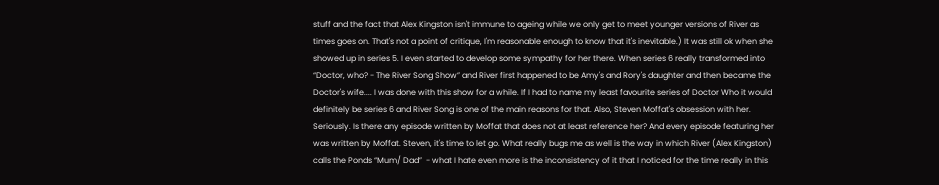stuff and the fact that Alex Kingston isn't immune to ageing while we only get to meet younger versions of River as times goes on. That's not a point of critique, I'm reasonable enough to know that it's inevitable.) It was still ok when she showed up in series 5. I even started to develop some sympathy for her there. When series 6 really transformed into “Doctor, who? - The River Song Show” and River first happened to be Amy's and Rory's daughter and then became the Doctor's wife.... I was done with this show for a while. If I had to name my least favourite series of Doctor Who it would definitely be series 6 and River Song is one of the main reasons for that. Also, Steven Moffat's obsession with her. Seriously. Is there any episode written by Moffat that does not at least reference her? And every episode featuring her was written by Moffat. Steven, it's time to let go. What really bugs me as well is the way in which River (Alex Kingston) calls the Ponds “Mum/ Dad”  - what I hate even more is the inconsistency of it that I noticed for the time really in this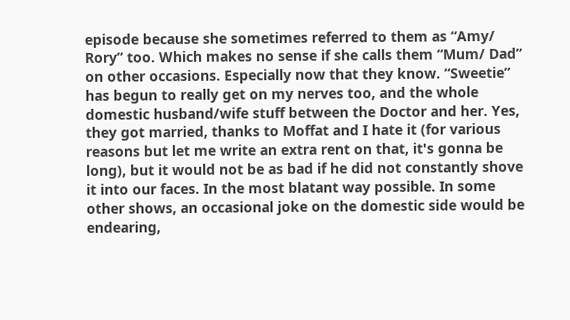episode because she sometimes referred to them as “Amy/ Rory” too. Which makes no sense if she calls them “Mum/ Dad” on other occasions. Especially now that they know. “Sweetie” has begun to really get on my nerves too, and the whole domestic husband/wife stuff between the Doctor and her. Yes, they got married, thanks to Moffat and I hate it (for various reasons but let me write an extra rent on that, it's gonna be long), but it would not be as bad if he did not constantly shove it into our faces. In the most blatant way possible. In some other shows, an occasional joke on the domestic side would be endearing,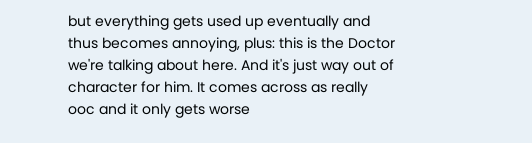but everything gets used up eventually and thus becomes annoying, plus: this is the Doctor we're talking about here. And it's just way out of character for him. It comes across as really ooc and it only gets worse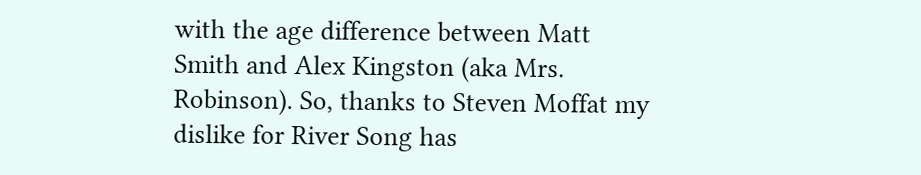with the age difference between Matt Smith and Alex Kingston (aka Mrs. Robinson). So, thanks to Steven Moffat my dislike for River Song has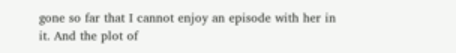gone so far that I cannot enjoy an episode with her in it. And the plot of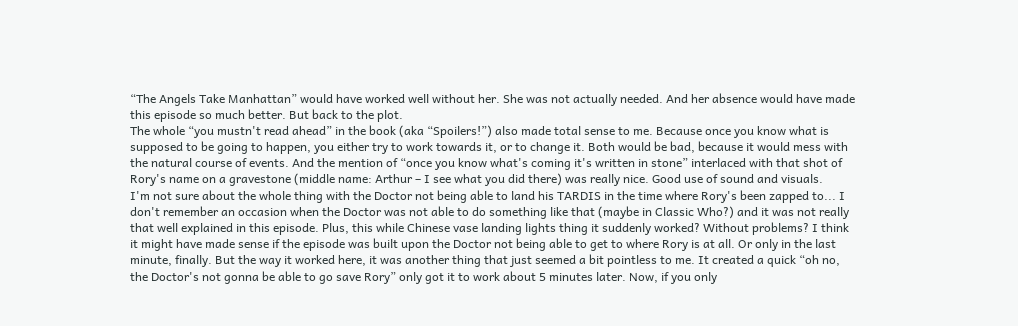“The Angels Take Manhattan” would have worked well without her. She was not actually needed. And her absence would have made this episode so much better. But back to the plot.
The whole “you mustn't read ahead” in the book (aka “Spoilers!”) also made total sense to me. Because once you know what is supposed to be going to happen, you either try to work towards it, or to change it. Both would be bad, because it would mess with the natural course of events. And the mention of “once you know what's coming it's written in stone” interlaced with that shot of Rory's name on a gravestone (middle name: Arthur – I see what you did there) was really nice. Good use of sound and visuals.
I'm not sure about the whole thing with the Doctor not being able to land his TARDIS in the time where Rory's been zapped to... I don't remember an occasion when the Doctor was not able to do something like that (maybe in Classic Who?) and it was not really that well explained in this episode. Plus, this while Chinese vase landing lights thing it suddenly worked? Without problems? I think it might have made sense if the episode was built upon the Doctor not being able to get to where Rory is at all. Or only in the last minute, finally. But the way it worked here, it was another thing that just seemed a bit pointless to me. It created a quick “oh no, the Doctor's not gonna be able to go save Rory” only got it to work about 5 minutes later. Now, if you only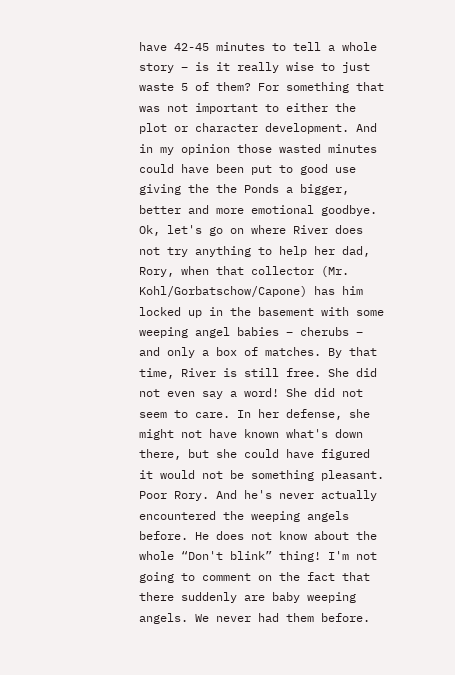have 42-45 minutes to tell a whole story – is it really wise to just waste 5 of them? For something that was not important to either the plot or character development. And in my opinion those wasted minutes could have been put to good use giving the the Ponds a bigger, better and more emotional goodbye.
Ok, let's go on where River does not try anything to help her dad, Rory, when that collector (Mr. Kohl/Gorbatschow/Capone) has him locked up in the basement with some weeping angel babies – cherubs – and only a box of matches. By that time, River is still free. She did not even say a word! She did not seem to care. In her defense, she might not have known what's down there, but she could have figured it would not be something pleasant. Poor Rory. And he's never actually encountered the weeping angels before. He does not know about the whole “Don't blink” thing! I'm not going to comment on the fact that there suddenly are baby weeping angels. We never had them before.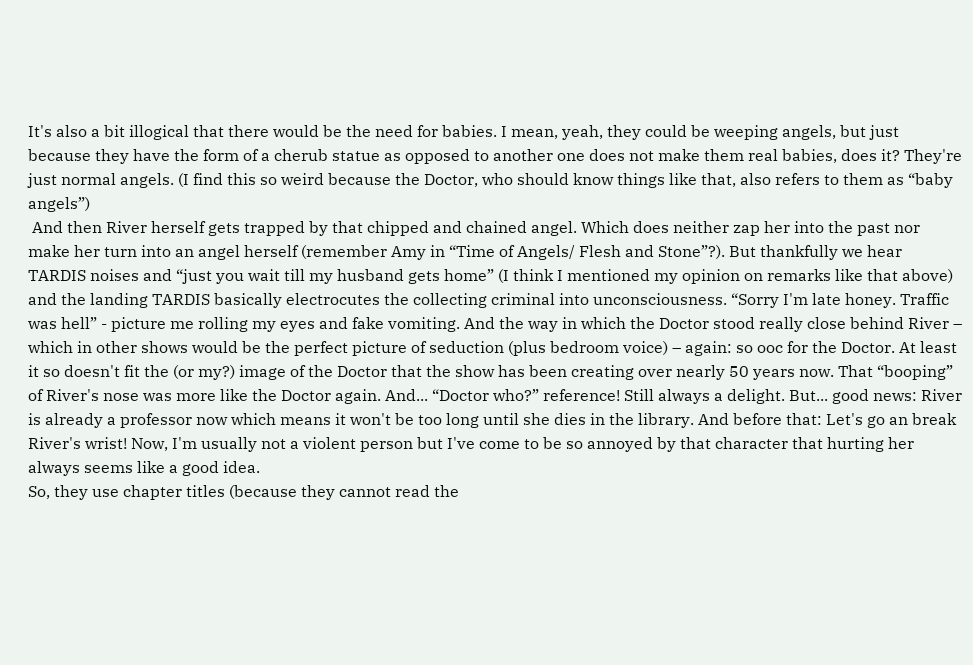It's also a bit illogical that there would be the need for babies. I mean, yeah, they could be weeping angels, but just because they have the form of a cherub statue as opposed to another one does not make them real babies, does it? They're just normal angels. (I find this so weird because the Doctor, who should know things like that, also refers to them as “baby angels”)
 And then River herself gets trapped by that chipped and chained angel. Which does neither zap her into the past nor make her turn into an angel herself (remember Amy in “Time of Angels/ Flesh and Stone”?). But thankfully we hear TARDIS noises and “just you wait till my husband gets home” (I think I mentioned my opinion on remarks like that above) and the landing TARDIS basically electrocutes the collecting criminal into unconsciousness. “Sorry I'm late honey. Traffic was hell” - picture me rolling my eyes and fake vomiting. And the way in which the Doctor stood really close behind River – which in other shows would be the perfect picture of seduction (plus bedroom voice) – again: so ooc for the Doctor. At least it so doesn't fit the (or my?) image of the Doctor that the show has been creating over nearly 50 years now. That “booping” of River's nose was more like the Doctor again. And... “Doctor who?” reference! Still always a delight. But... good news: River is already a professor now which means it won't be too long until she dies in the library. And before that: Let's go an break River's wrist! Now, I'm usually not a violent person but I've come to be so annoyed by that character that hurting her always seems like a good idea.
So, they use chapter titles (because they cannot read the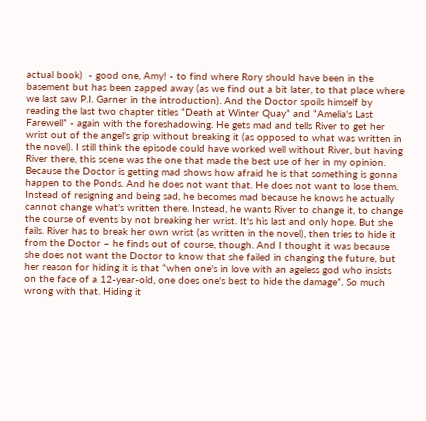actual book)  - good one, Amy! - to find where Rory should have been in the basement but has been zapped away (as we find out a bit later, to that place where we last saw P.I. Garner in the introduction). And the Doctor spoils himself by reading the last two chapter titles “Death at Winter Quay” and “Amelia's Last Farewell” - again with the foreshadowing. He gets mad and tells River to get her wrist out of the angel's grip without breaking it (as opposed to what was written in the novel). I still think the episode could have worked well without River, but having River there, this scene was the one that made the best use of her in my opinion. Because the Doctor is getting mad shows how afraid he is that something is gonna happen to the Ponds. And he does not want that. He does not want to lose them. Instead of resigning and being sad, he becomes mad because he knows he actually cannot change what's written there. Instead, he wants River to change it, to change the course of events by not breaking her wrist. It's his last and only hope. But she fails. River has to break her own wrist (as written in the novel), then tries to hide it from the Doctor – he finds out of course, though. And I thought it was because she does not want the Doctor to know that she failed in changing the future, but her reason for hiding it is that “when one's in love with an ageless god who insists on the face of a 12-year-old, one does one's best to hide the damage”. So much wrong with that. Hiding it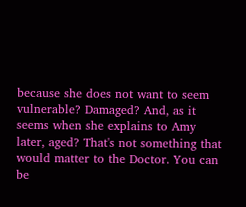because she does not want to seem vulnerable? Damaged? And, as it seems when she explains to Amy later, aged? That's not something that would matter to the Doctor. You can be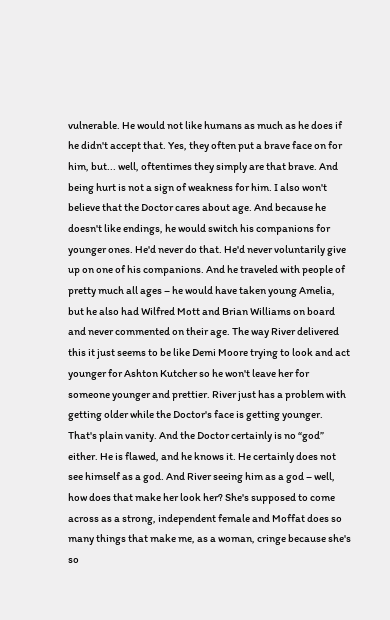vulnerable. He would not like humans as much as he does if he didn't accept that. Yes, they often put a brave face on for him, but... well, oftentimes they simply are that brave. And being hurt is not a sign of weakness for him. I also won't believe that the Doctor cares about age. And because he doesn't like endings, he would switch his companions for younger ones. He'd never do that. He'd never voluntarily give up on one of his companions. And he traveled with people of pretty much all ages – he would have taken young Amelia, but he also had Wilfred Mott and Brian Williams on board and never commented on their age. The way River delivered this it just seems to be like Demi Moore trying to look and act younger for Ashton Kutcher so he won't leave her for someone younger and prettier. River just has a problem with getting older while the Doctor's face is getting younger. That's plain vanity. And the Doctor certainly is no “god” either. He is flawed, and he knows it. He certainly does not see himself as a god. And River seeing him as a god – well, how does that make her look her? She's supposed to come across as a strong, independent female and Moffat does so many things that make me, as a woman, cringe because she's so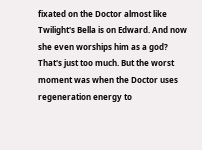fixated on the Doctor almost like Twilight's Bella is on Edward. And now she even worships him as a god? That's just too much. But the worst moment was when the Doctor uses regeneration energy to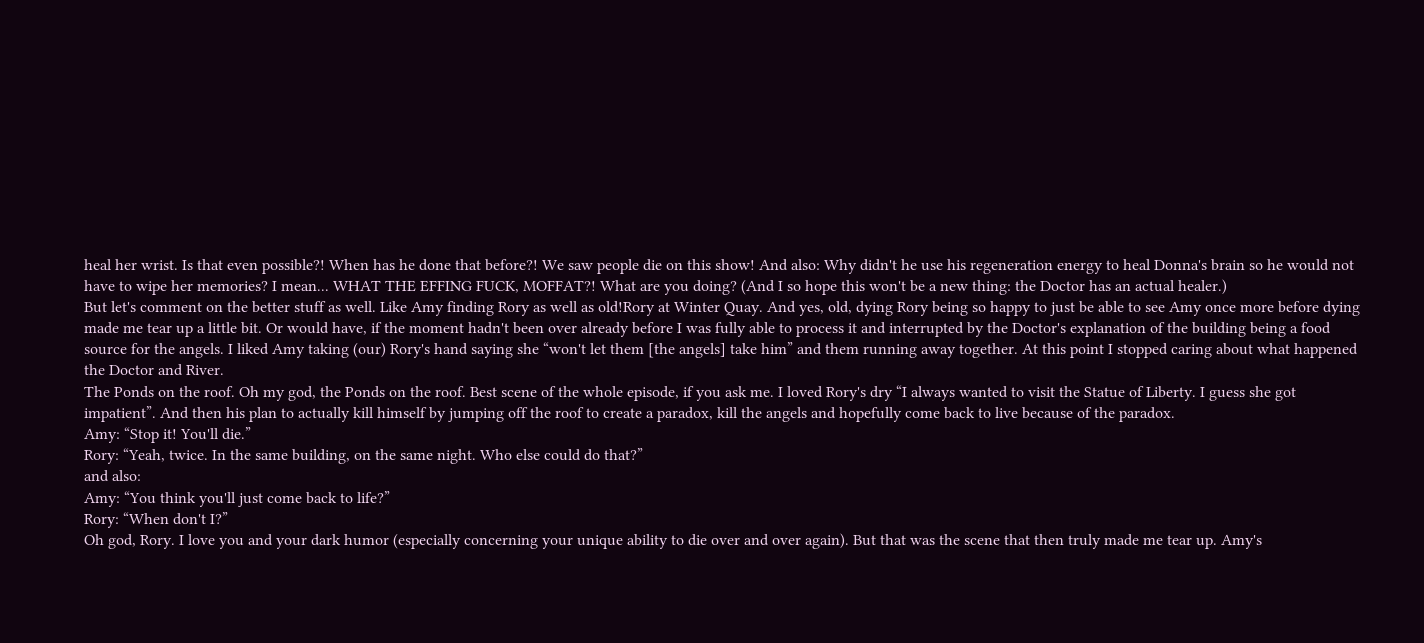heal her wrist. Is that even possible?! When has he done that before?! We saw people die on this show! And also: Why didn't he use his regeneration energy to heal Donna's brain so he would not have to wipe her memories? I mean... WHAT THE EFFING FUCK, MOFFAT?! What are you doing? (And I so hope this won't be a new thing: the Doctor has an actual healer.)
But let's comment on the better stuff as well. Like Amy finding Rory as well as old!Rory at Winter Quay. And yes, old, dying Rory being so happy to just be able to see Amy once more before dying made me tear up a little bit. Or would have, if the moment hadn't been over already before I was fully able to process it and interrupted by the Doctor's explanation of the building being a food source for the angels. I liked Amy taking (our) Rory's hand saying she “won't let them [the angels] take him” and them running away together. At this point I stopped caring about what happened the Doctor and River.
The Ponds on the roof. Oh my god, the Ponds on the roof. Best scene of the whole episode, if you ask me. I loved Rory's dry “I always wanted to visit the Statue of Liberty. I guess she got impatient”. And then his plan to actually kill himself by jumping off the roof to create a paradox, kill the angels and hopefully come back to live because of the paradox.
Amy: “Stop it! You'll die.”
Rory: “Yeah, twice. In the same building, on the same night. Who else could do that?”
and also:
Amy: “You think you'll just come back to life?”
Rory: “When don't I?”
Oh god, Rory. I love you and your dark humor (especially concerning your unique ability to die over and over again). But that was the scene that then truly made me tear up. Amy's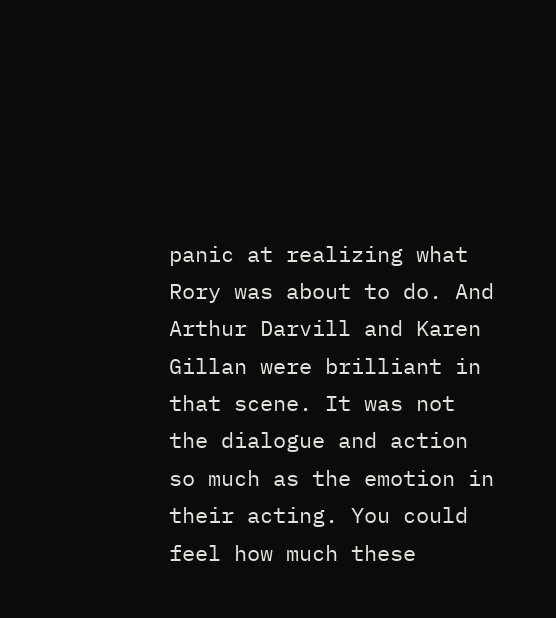panic at realizing what Rory was about to do. And Arthur Darvill and Karen Gillan were brilliant in that scene. It was not the dialogue and action so much as the emotion in their acting. You could feel how much these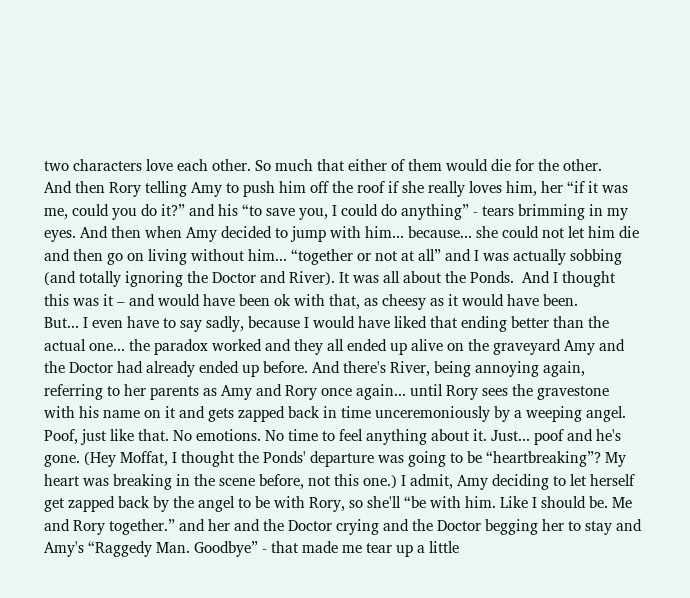two characters love each other. So much that either of them would die for the other.
And then Rory telling Amy to push him off the roof if she really loves him, her “if it was me, could you do it?” and his “to save you, I could do anything” - tears brimming in my eyes. And then when Amy decided to jump with him... because... she could not let him die and then go on living without him... “together or not at all” and I was actually sobbing (and totally ignoring the Doctor and River). It was all about the Ponds.  And I thought this was it – and would have been ok with that, as cheesy as it would have been.
But... I even have to say sadly, because I would have liked that ending better than the actual one... the paradox worked and they all ended up alive on the graveyard Amy and the Doctor had already ended up before. And there's River, being annoying again, referring to her parents as Amy and Rory once again... until Rory sees the gravestone with his name on it and gets zapped back in time unceremoniously by a weeping angel. Poof, just like that. No emotions. No time to feel anything about it. Just... poof and he's gone. (Hey Moffat, I thought the Ponds' departure was going to be “heartbreaking”? My heart was breaking in the scene before, not this one.) I admit, Amy deciding to let herself get zapped back by the angel to be with Rory, so she'll “be with him. Like I should be. Me and Rory together.” and her and the Doctor crying and the Doctor begging her to stay and Amy's “Raggedy Man. Goodbye” - that made me tear up a little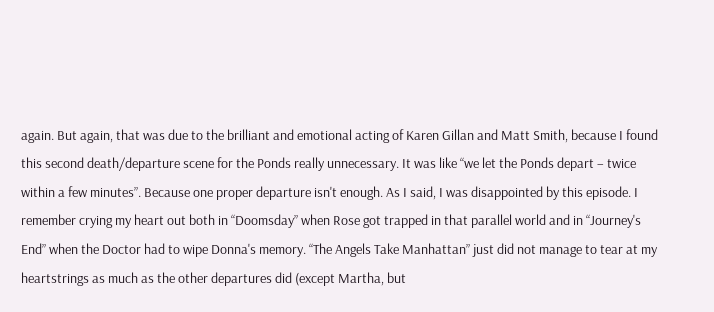again. But again, that was due to the brilliant and emotional acting of Karen Gillan and Matt Smith, because I found this second death/departure scene for the Ponds really unnecessary. It was like “we let the Ponds depart – twice within a few minutes”. Because one proper departure isn't enough. As I said, I was disappointed by this episode. I remember crying my heart out both in “Doomsday” when Rose got trapped in that parallel world and in “Journey's End” when the Doctor had to wipe Donna's memory. “The Angels Take Manhattan” just did not manage to tear at my heartstrings as much as the other departures did (except Martha, but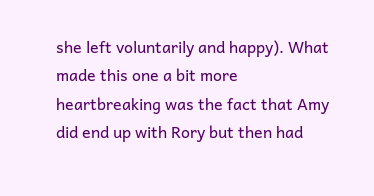she left voluntarily and happy). What made this one a bit more heartbreaking was the fact that Amy did end up with Rory but then had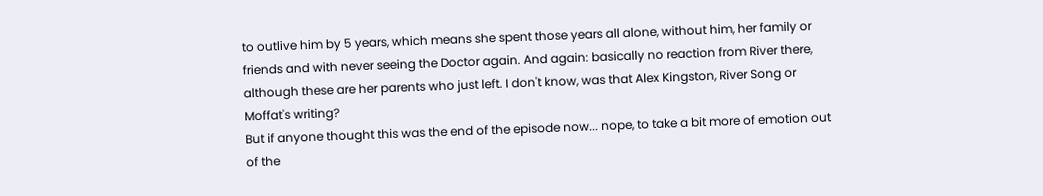to outlive him by 5 years, which means she spent those years all alone, without him, her family or friends and with never seeing the Doctor again. And again: basically no reaction from River there, although these are her parents who just left. I don't know, was that Alex Kingston, River Song or Moffat's writing?
But if anyone thought this was the end of the episode now... nope, to take a bit more of emotion out of the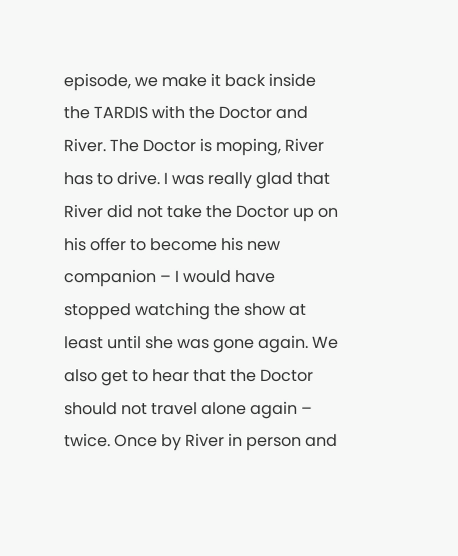episode, we make it back inside the TARDIS with the Doctor and River. The Doctor is moping, River has to drive. I was really glad that River did not take the Doctor up on his offer to become his new companion – I would have stopped watching the show at least until she was gone again. We also get to hear that the Doctor should not travel alone again – twice. Once by River in person and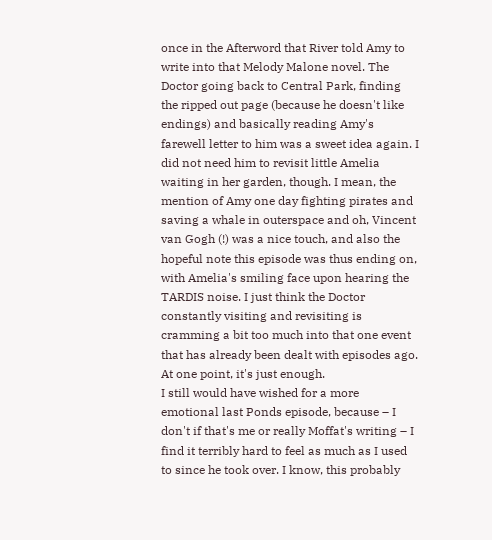once in the Afterword that River told Amy to write into that Melody Malone novel. The Doctor going back to Central Park, finding the ripped out page (because he doesn't like endings) and basically reading Amy's farewell letter to him was a sweet idea again. I did not need him to revisit little Amelia waiting in her garden, though. I mean, the mention of Amy one day fighting pirates and saving a whale in outerspace and oh, Vincent van Gogh (!) was a nice touch, and also the hopeful note this episode was thus ending on, with Amelia's smiling face upon hearing the TARDIS noise. I just think the Doctor constantly visiting and revisiting is cramming a bit too much into that one event that has already been dealt with episodes ago. At one point, it's just enough.
I still would have wished for a more emotional last Ponds episode, because – I don't if that's me or really Moffat's writing – I find it terribly hard to feel as much as I used to since he took over. I know, this probably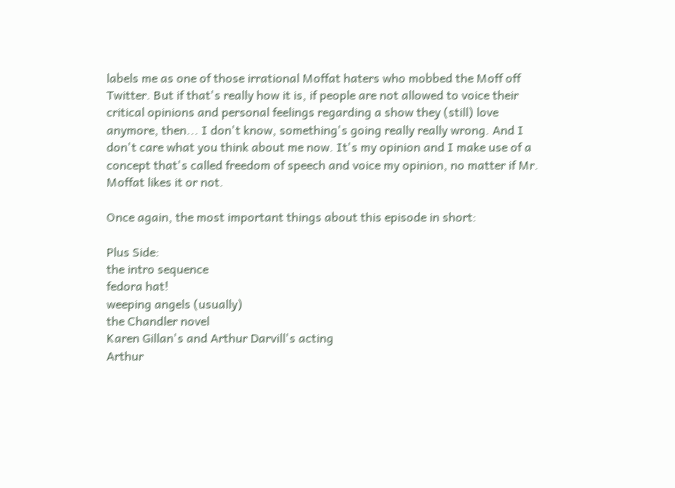labels me as one of those irrational Moffat haters who mobbed the Moff off Twitter. But if that's really how it is, if people are not allowed to voice their critical opinions and personal feelings regarding a show they (still) love anymore, then... I don't know, something's going really really wrong. And I don't care what you think about me now. It's my opinion and I make use of a concept that's called freedom of speech and voice my opinion, no matter if Mr. Moffat likes it or not.

Once again, the most important things about this episode in short:

Plus Side:
the intro sequence
fedora hat!
weeping angels (usually)
the Chandler novel
Karen Gillan's and Arthur Darvill's acting
Arthur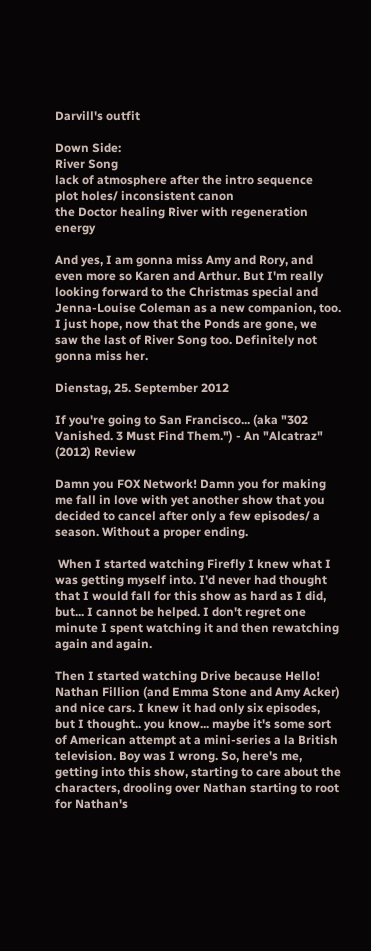Darvill's outfit

Down Side:
River Song
lack of atmosphere after the intro sequence
plot holes/ inconsistent canon
the Doctor healing River with regeneration energy

And yes, I am gonna miss Amy and Rory, and even more so Karen and Arthur. But I'm really looking forward to the Christmas special and Jenna-Louise Coleman as a new companion, too. I just hope, now that the Ponds are gone, we saw the last of River Song too. Definitely not gonna miss her.

Dienstag, 25. September 2012

If you're going to San Francisco... (aka "302 Vanished. 3 Must Find Them.") - An "Alcatraz" (2012) Review

Damn you FOX Network! Damn you for making me fall in love with yet another show that you decided to cancel after only a few episodes/ a season. Without a proper ending.

 When I started watching Firefly I knew what I was getting myself into. I'd never had thought that I would fall for this show as hard as I did, but... I cannot be helped. I don't regret one minute I spent watching it and then rewatching again and again.

Then I started watching Drive because Hello! Nathan Fillion (and Emma Stone and Amy Acker) and nice cars. I knew it had only six episodes, but I thought.. you know... maybe it's some sort of American attempt at a mini-series a la British television. Boy was I wrong. So, here's me, getting into this show, starting to care about the characters, drooling over Nathan starting to root for Nathan's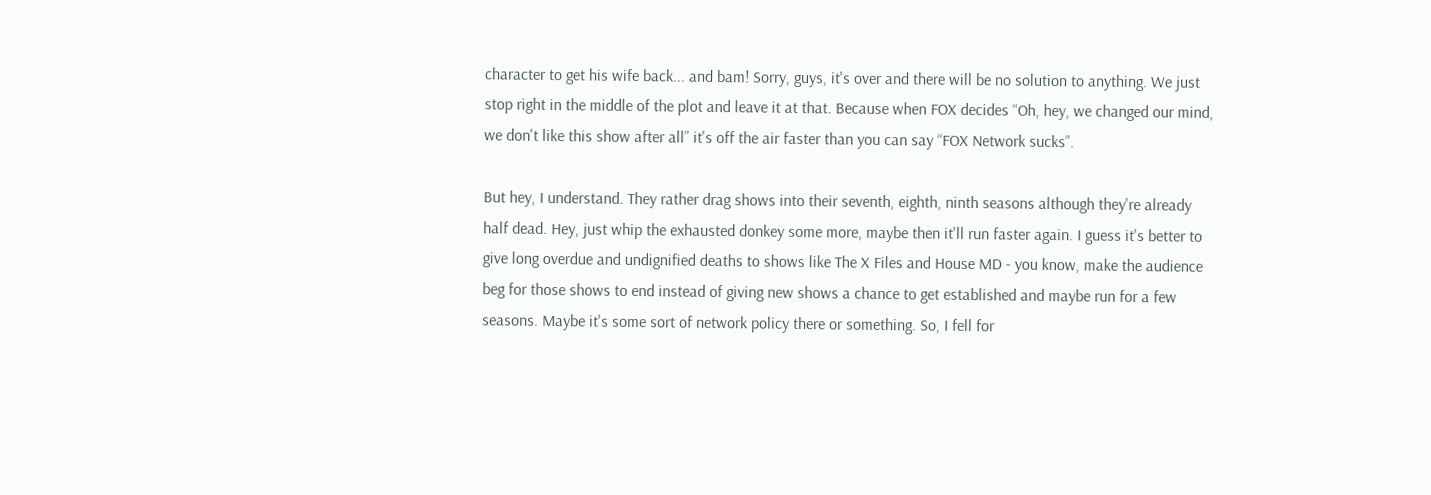character to get his wife back... and bam! Sorry, guys, it's over and there will be no solution to anything. We just stop right in the middle of the plot and leave it at that. Because when FOX decides “Oh, hey, we changed our mind, we don't like this show after all” it's off the air faster than you can say “FOX Network sucks”.

But hey, I understand. They rather drag shows into their seventh, eighth, ninth seasons although they're already half dead. Hey, just whip the exhausted donkey some more, maybe then it'll run faster again. I guess it's better to give long overdue and undignified deaths to shows like The X Files and House MD - you know, make the audience beg for those shows to end instead of giving new shows a chance to get established and maybe run for a few seasons. Maybe it's some sort of network policy there or something. So, I fell for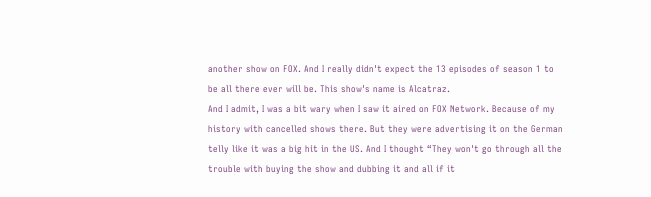another show on FOX. And I really didn't expect the 13 episodes of season 1 to be all there ever will be. This show's name is Alcatraz.
And I admit, I was a bit wary when I saw it aired on FOX Network. Because of my history with cancelled shows there. But they were advertising it on the German telly like it was a big hit in the US. And I thought “They won't go through all the trouble with buying the show and dubbing it and all if it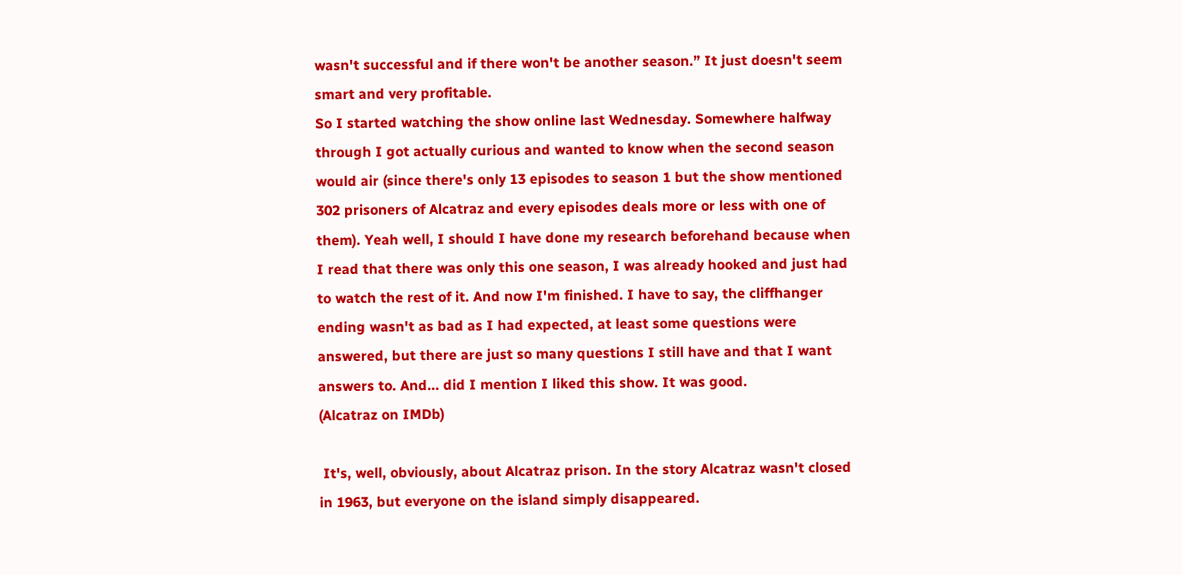wasn't successful and if there won't be another season.” It just doesn't seem smart and very profitable.
So I started watching the show online last Wednesday. Somewhere halfway through I got actually curious and wanted to know when the second season would air (since there's only 13 episodes to season 1 but the show mentioned 302 prisoners of Alcatraz and every episodes deals more or less with one of them). Yeah well, I should I have done my research beforehand because when I read that there was only this one season, I was already hooked and just had to watch the rest of it. And now I'm finished. I have to say, the cliffhanger ending wasn't as bad as I had expected, at least some questions were answered, but there are just so many questions I still have and that I want answers to. And... did I mention I liked this show. It was good.
(Alcatraz on IMDb)

 It's, well, obviously, about Alcatraz prison. In the story Alcatraz wasn't closed in 1963, but everyone on the island simply disappeared.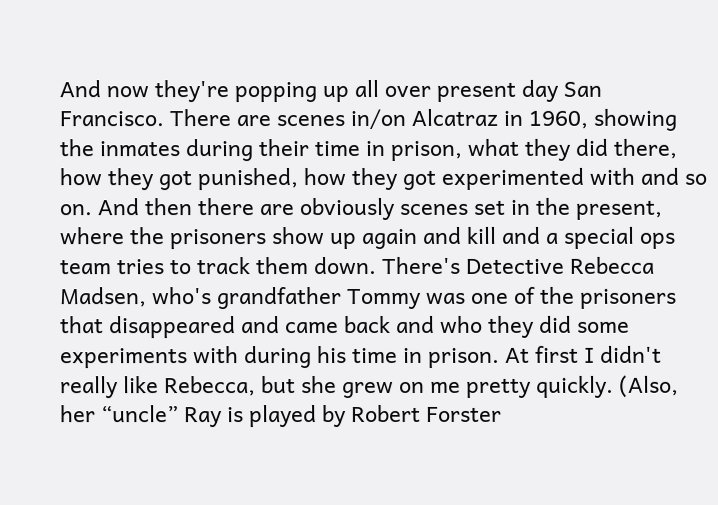And now they're popping up all over present day San Francisco. There are scenes in/on Alcatraz in 1960, showing the inmates during their time in prison, what they did there, how they got punished, how they got experimented with and so on. And then there are obviously scenes set in the present, where the prisoners show up again and kill and a special ops team tries to track them down. There's Detective Rebecca Madsen, who's grandfather Tommy was one of the prisoners that disappeared and came back and who they did some experiments with during his time in prison. At first I didn't really like Rebecca, but she grew on me pretty quickly. (Also, her “uncle” Ray is played by Robert Forster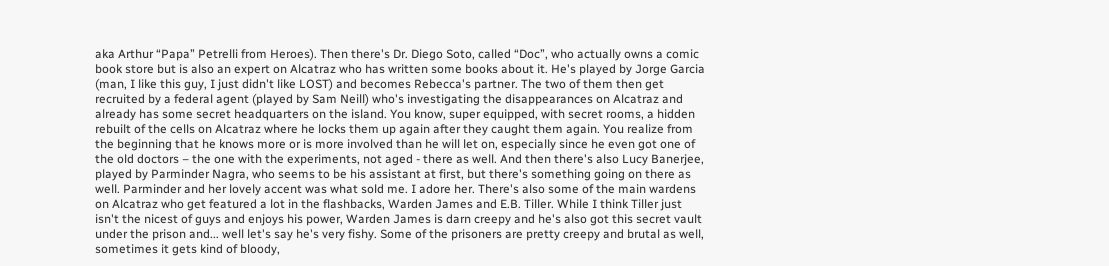aka Arthur “Papa” Petrelli from Heroes). Then there's Dr. Diego Soto, called “Doc”, who actually owns a comic book store but is also an expert on Alcatraz who has written some books about it. He's played by Jorge Garcia (man, I like this guy, I just didn't like LOST) and becomes Rebecca's partner. The two of them then get recruited by a federal agent (played by Sam Neill) who's investigating the disappearances on Alcatraz and already has some secret headquarters on the island. You know, super equipped, with secret rooms, a hidden rebuilt of the cells on Alcatraz where he locks them up again after they caught them again. You realize from the beginning that he knows more or is more involved than he will let on, especially since he even got one of the old doctors – the one with the experiments, not aged - there as well. And then there's also Lucy Banerjee, played by Parminder Nagra, who seems to be his assistant at first, but there's something going on there as well. Parminder and her lovely accent was what sold me. I adore her. There's also some of the main wardens on Alcatraz who get featured a lot in the flashbacks, Warden James and E.B. Tiller. While I think Tiller just isn't the nicest of guys and enjoys his power, Warden James is darn creepy and he's also got this secret vault under the prison and... well let's say he's very fishy. Some of the prisoners are pretty creepy and brutal as well, sometimes it gets kind of bloody,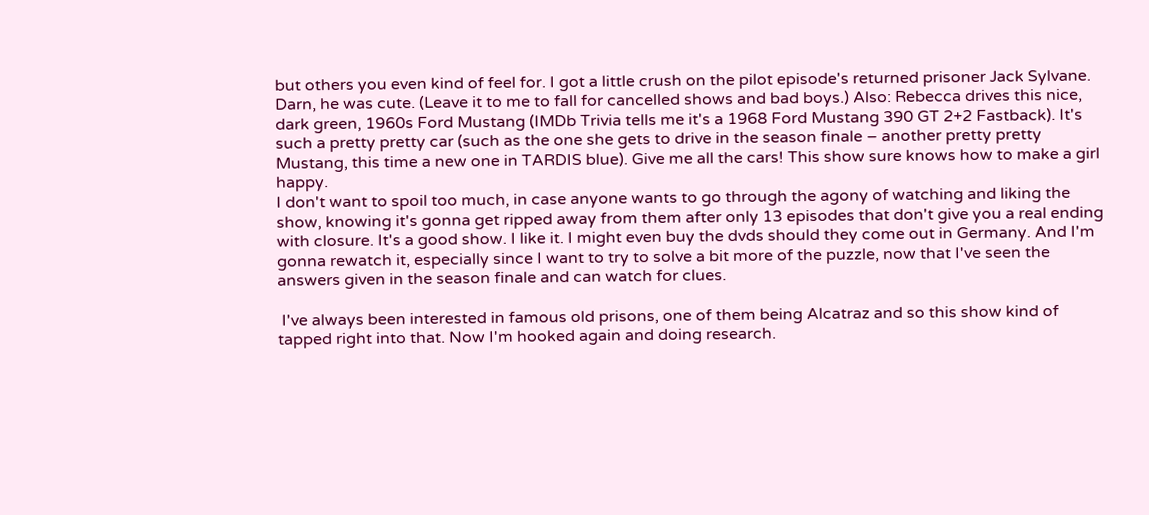but others you even kind of feel for. I got a little crush on the pilot episode's returned prisoner Jack Sylvane. Darn, he was cute. (Leave it to me to fall for cancelled shows and bad boys.) Also: Rebecca drives this nice, dark green, 1960s Ford Mustang (IMDb Trivia tells me it's a 1968 Ford Mustang 390 GT 2+2 Fastback). It's such a pretty pretty car (such as the one she gets to drive in the season finale – another pretty pretty Mustang, this time a new one in TARDIS blue). Give me all the cars! This show sure knows how to make a girl happy.
I don't want to spoil too much, in case anyone wants to go through the agony of watching and liking the show, knowing it's gonna get ripped away from them after only 13 episodes that don't give you a real ending with closure. It's a good show. I like it. I might even buy the dvds should they come out in Germany. And I'm gonna rewatch it, especially since I want to try to solve a bit more of the puzzle, now that I've seen the answers given in the season finale and can watch for clues.

 I've always been interested in famous old prisons, one of them being Alcatraz and so this show kind of tapped right into that. Now I'm hooked again and doing research.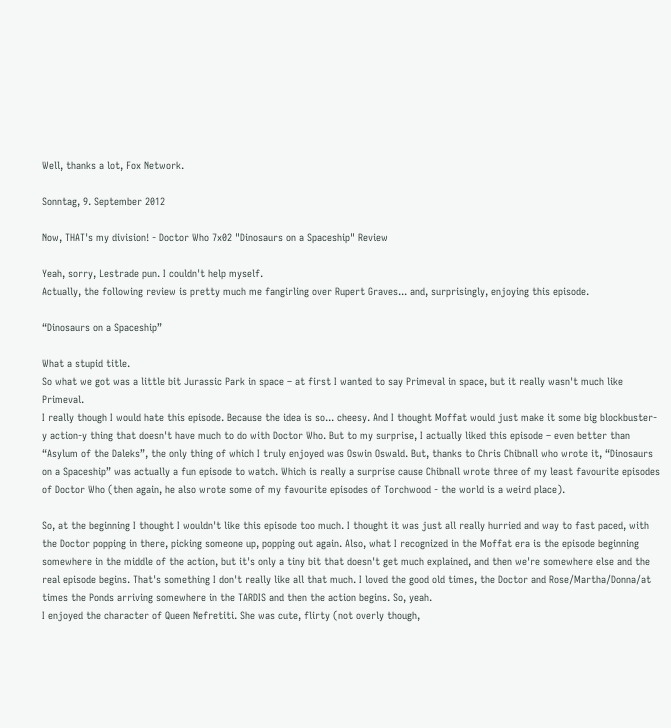Well, thanks a lot, Fox Network.

Sonntag, 9. September 2012

Now, THAT's my division! - Doctor Who 7x02 "Dinosaurs on a Spaceship" Review

Yeah, sorry, Lestrade pun. I couldn't help myself.
Actually, the following review is pretty much me fangirling over Rupert Graves... and, surprisingly, enjoying this episode.

“Dinosaurs on a Spaceship”

What a stupid title.
So what we got was a little bit Jurassic Park in space – at first I wanted to say Primeval in space, but it really wasn't much like Primeval.
I really though I would hate this episode. Because the idea is so... cheesy. And I thought Moffat would just make it some big blockbuster-y action-y thing that doesn't have much to do with Doctor Who. But to my surprise, I actually liked this episode – even better than “Asylum of the Daleks”, the only thing of which I truly enjoyed was Oswin Oswald. But, thanks to Chris Chibnall who wrote it, “Dinosaurs on a Spaceship” was actually a fun episode to watch. Which is really a surprise cause Chibnall wrote three of my least favourite episodes of Doctor Who (then again, he also wrote some of my favourite episodes of Torchwood - the world is a weird place).

So, at the beginning I thought I wouldn't like this episode too much. I thought it was just all really hurried and way to fast paced, with the Doctor popping in there, picking someone up, popping out again. Also, what I recognized in the Moffat era is the episode beginning somewhere in the middle of the action, but it's only a tiny bit that doesn't get much explained, and then we're somewhere else and the real episode begins. That's something I don't really like all that much. I loved the good old times, the Doctor and Rose/Martha/Donna/at times the Ponds arriving somewhere in the TARDIS and then the action begins. So, yeah.
I enjoyed the character of Queen Nefretiti. She was cute, flirty (not overly though,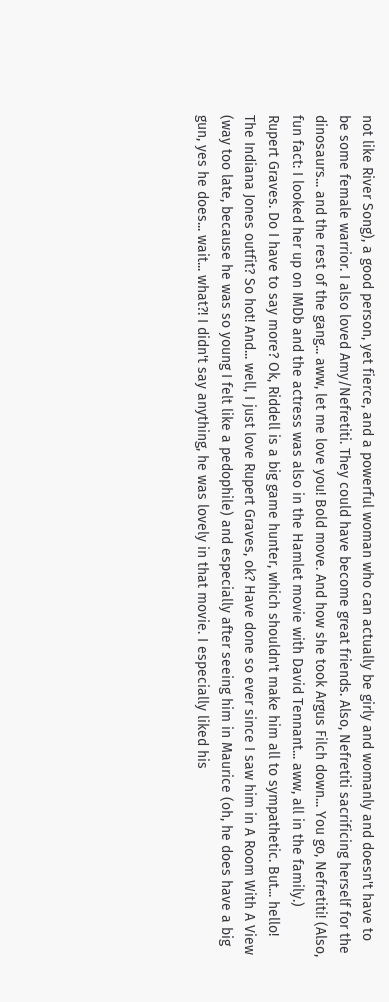not like River Song), a good person, yet fierce, and a powerful woman who can actually be girly and womanly and doesn't have to be some female warrior. I also loved Amy/Nefretiti. They could have become great friends. Also, Nefretiti sacrificing herself for the dinosaurs... and the rest of the gang... aww, let me love you! Bold move. And how she took Argus Filch down... You go, Nefretiti! (Also, fun fact: I looked her up on IMDb and the actress was also in the Hamlet movie with David Tennant... aww, all in the family.)
Rupert Graves. Do I have to say more? Ok, Riddell is a big game hunter, which shouldn't make him all to sympathetic. But... hello! The Indiana Jones outfit? So hot! And... well, I just love Rupert Graves, ok? Have done so ever since I saw him in A Room With A View (way too late, because he was so young I felt like a pedophile) and especially after seeing him in Maurice (oh, he does have a big gun, yes he does... wait... what?! I didn't say anything, he was lovely in that movie. I especially liked his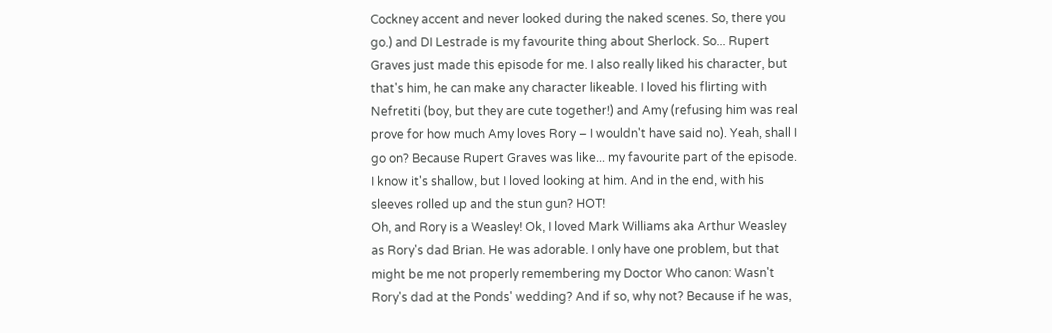Cockney accent and never looked during the naked scenes. So, there you go.) and DI Lestrade is my favourite thing about Sherlock. So... Rupert Graves just made this episode for me. I also really liked his character, but that's him, he can make any character likeable. I loved his flirting with Nefretiti (boy, but they are cute together!) and Amy (refusing him was real prove for how much Amy loves Rory – I wouldn't have said no). Yeah, shall I go on? Because Rupert Graves was like... my favourite part of the episode. I know it's shallow, but I loved looking at him. And in the end, with his sleeves rolled up and the stun gun? HOT!
Oh, and Rory is a Weasley! Ok, I loved Mark Williams aka Arthur Weasley as Rory's dad Brian. He was adorable. I only have one problem, but that might be me not properly remembering my Doctor Who canon: Wasn't Rory's dad at the Ponds' wedding? And if so, why not? Because if he was,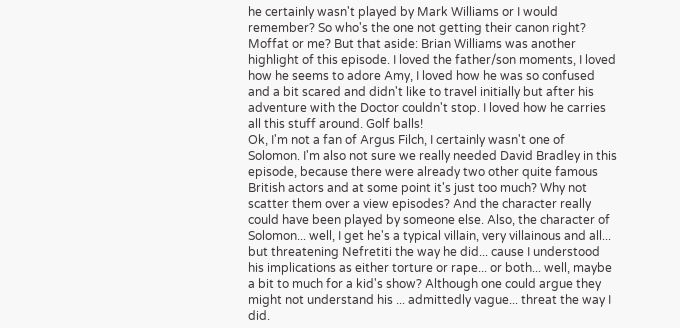he certainly wasn't played by Mark Williams or I would remember? So who's the one not getting their canon right? Moffat or me? But that aside: Brian Williams was another highlight of this episode. I loved the father/son moments, I loved how he seems to adore Amy, I loved how he was so confused and a bit scared and didn't like to travel initially but after his adventure with the Doctor couldn't stop. I loved how he carries all this stuff around. Golf balls!
Ok, I'm not a fan of Argus Filch, I certainly wasn't one of Solomon. I'm also not sure we really needed David Bradley in this episode, because there were already two other quite famous British actors and at some point it's just too much? Why not scatter them over a view episodes? And the character really could have been played by someone else. Also, the character of Solomon... well, I get he's a typical villain, very villainous and all... but threatening Nefretiti the way he did... cause I understood his implications as either torture or rape... or both... well, maybe a bit to much for a kid's show? Although one could argue they might not understand his ... admittedly vague... threat the way I did.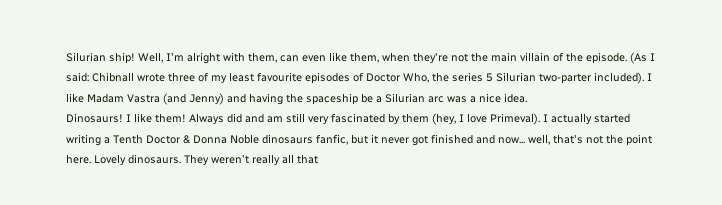Silurian ship! Well, I'm alright with them, can even like them, when they're not the main villain of the episode. (As I said: Chibnall wrote three of my least favourite episodes of Doctor Who, the series 5 Silurian two-parter included). I like Madam Vastra (and Jenny) and having the spaceship be a Silurian arc was a nice idea.
Dinosaurs! I like them! Always did and am still very fascinated by them (hey, I love Primeval). I actually started writing a Tenth Doctor & Donna Noble dinosaurs fanfic, but it never got finished and now... well, that's not the point here. Lovely dinosaurs. They weren't really all that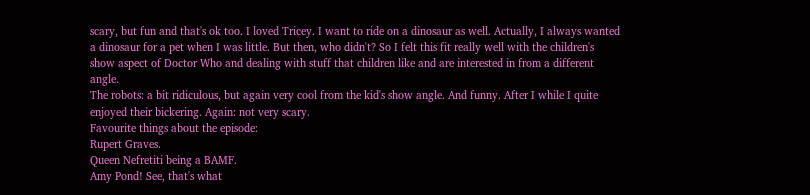scary, but fun and that's ok too. I loved Tricey. I want to ride on a dinosaur as well. Actually, I always wanted a dinosaur for a pet when I was little. But then, who didn't? So I felt this fit really well with the children's show aspect of Doctor Who and dealing with stuff that children like and are interested in from a different angle.
The robots: a bit ridiculous, but again very cool from the kid's show angle. And funny. After I while I quite enjoyed their bickering. Again: not very scary.
Favourite things about the episode:
Rupert Graves.
Queen Nefretiti being a BAMF.
Amy Pond! See, that's what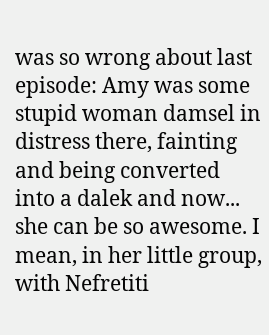was so wrong about last episode: Amy was some stupid woman damsel in distress there, fainting and being converted into a dalek and now... she can be so awesome. I mean, in her little group, with Nefretiti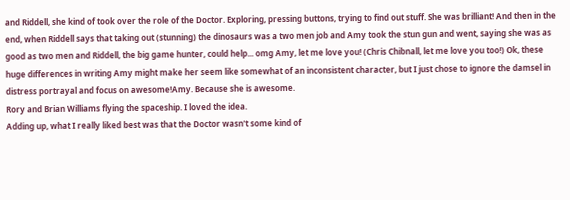and Riddell, she kind of took over the role of the Doctor. Exploring, pressing buttons, trying to find out stuff. She was brilliant! And then in the end, when Riddell says that taking out (stunning) the dinosaurs was a two men job and Amy took the stun gun and went, saying she was as good as two men and Riddell, the big game hunter, could help... omg Amy, let me love you! (Chris Chibnall, let me love you too!) Ok, these huge differences in writing Amy might make her seem like somewhat of an inconsistent character, but I just chose to ignore the damsel in distress portrayal and focus on awesome!Amy. Because she is awesome.
Rory and Brian Williams flying the spaceship. I loved the idea.
Adding up, what I really liked best was that the Doctor wasn't some kind of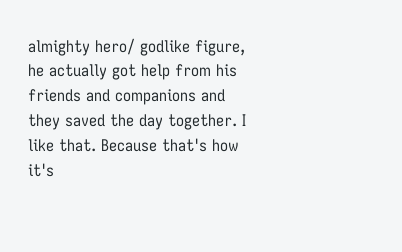almighty hero/ godlike figure, he actually got help from his friends and companions and they saved the day together. I like that. Because that's how it's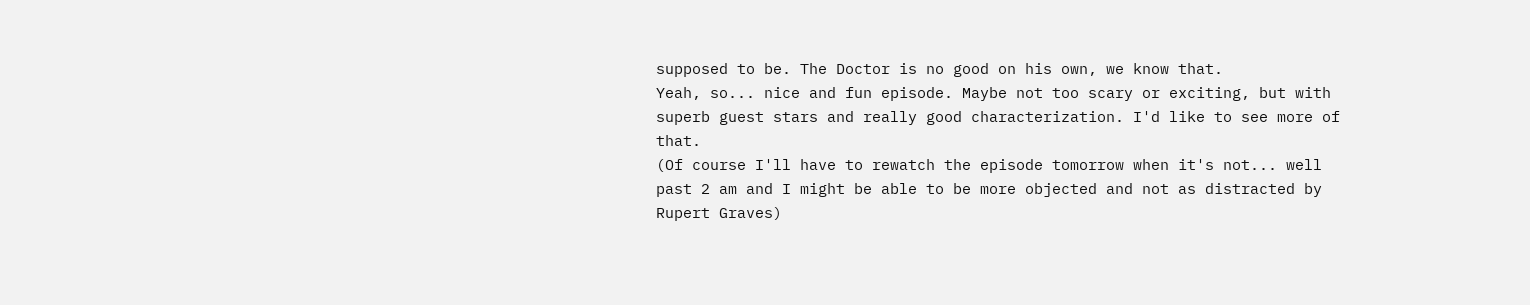supposed to be. The Doctor is no good on his own, we know that.
Yeah, so... nice and fun episode. Maybe not too scary or exciting, but with superb guest stars and really good characterization. I'd like to see more of that.
(Of course I'll have to rewatch the episode tomorrow when it's not... well past 2 am and I might be able to be more objected and not as distracted by Rupert Graves)